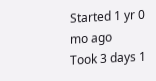Started 1 yr 0 mo ago
Took 3 days 1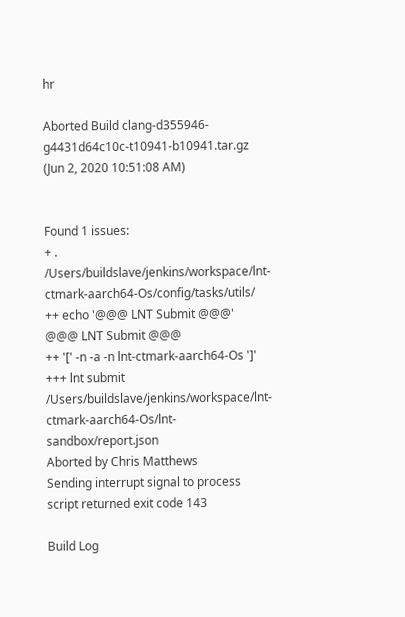hr

Aborted Build clang-d355946-g4431d64c10c-t10941-b10941.tar.gz (Jun 2, 2020 10:51:08 AM)


Found 1 issues:
+ . /Users/buildslave/jenkins/workspace/lnt-ctmark-aarch64-Os/config/tasks/utils/
++ echo '@@@ LNT Submit @@@'
@@@ LNT Submit @@@
++ '[' -n -a -n lnt-ctmark-aarch64-Os ']'
+++ lnt submit /Users/buildslave/jenkins/workspace/lnt-ctmark-aarch64-Os/lnt-sandbox/report.json
Aborted by Chris Matthews
Sending interrupt signal to process
script returned exit code 143

Build Log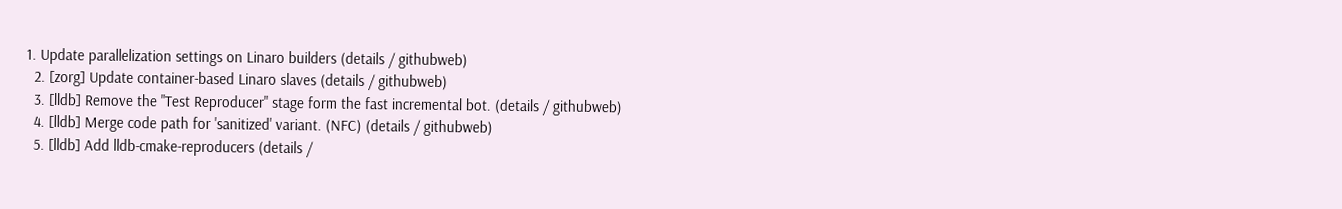1. Update parallelization settings on Linaro builders (details / githubweb)
  2. [zorg] Update container-based Linaro slaves (details / githubweb)
  3. [lldb] Remove the "Test Reproducer" stage form the fast incremental bot. (details / githubweb)
  4. [lldb] Merge code path for 'sanitized' variant. (NFC) (details / githubweb)
  5. [lldb] Add lldb-cmake-reproducers (details /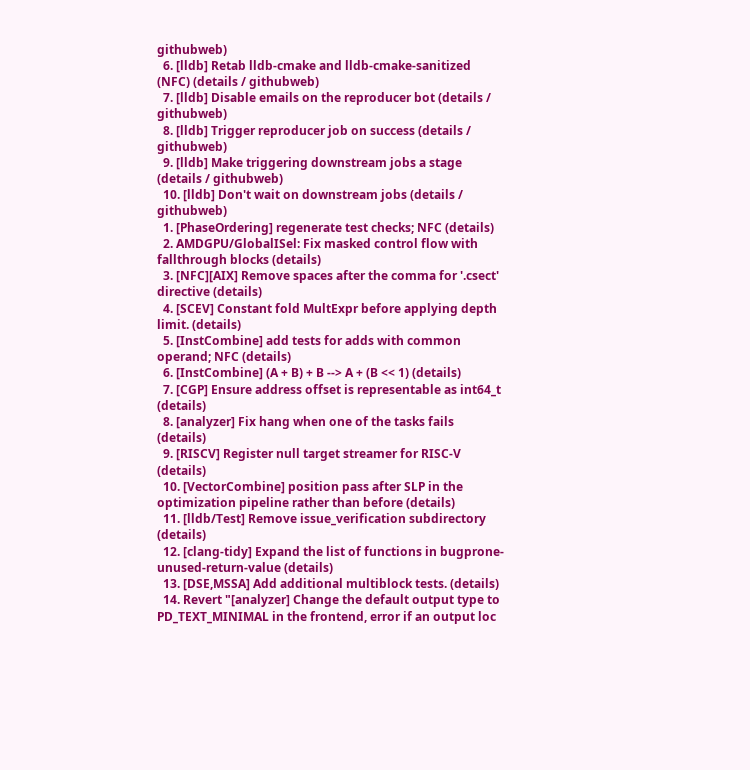githubweb)
  6. [lldb] Retab lldb-cmake and lldb-cmake-sanitized (NFC) (details / githubweb)
  7. [lldb] Disable emails on the reproducer bot (details / githubweb)
  8. [lldb] Trigger reproducer job on success (details / githubweb)
  9. [lldb] Make triggering downstream jobs a stage (details / githubweb)
  10. [lldb] Don't wait on downstream jobs (details / githubweb)
  1. [PhaseOrdering] regenerate test checks; NFC (details)
  2. AMDGPU/GlobalISel: Fix masked control flow with fallthrough blocks (details)
  3. [NFC][AIX] Remove spaces after the comma for '.csect' directive (details)
  4. [SCEV] Constant fold MultExpr before applying depth limit. (details)
  5. [InstCombine] add tests for adds with common operand; NFC (details)
  6. [InstCombine] (A + B) + B --> A + (B << 1) (details)
  7. [CGP] Ensure address offset is representable as int64_t (details)
  8. [analyzer] Fix hang when one of the tasks fails (details)
  9. [RISCV] Register null target streamer for RISC-V (details)
  10. [VectorCombine] position pass after SLP in the optimization pipeline rather than before (details)
  11. [lldb/Test] Remove issue_verification subdirectory (details)
  12. [clang-tidy] Expand the list of functions in bugprone-unused-return-value (details)
  13. [DSE,MSSA] Add additional multiblock tests. (details)
  14. Revert "[analyzer] Change the default output type to PD_TEXT_MINIMAL in the frontend, error if an output loc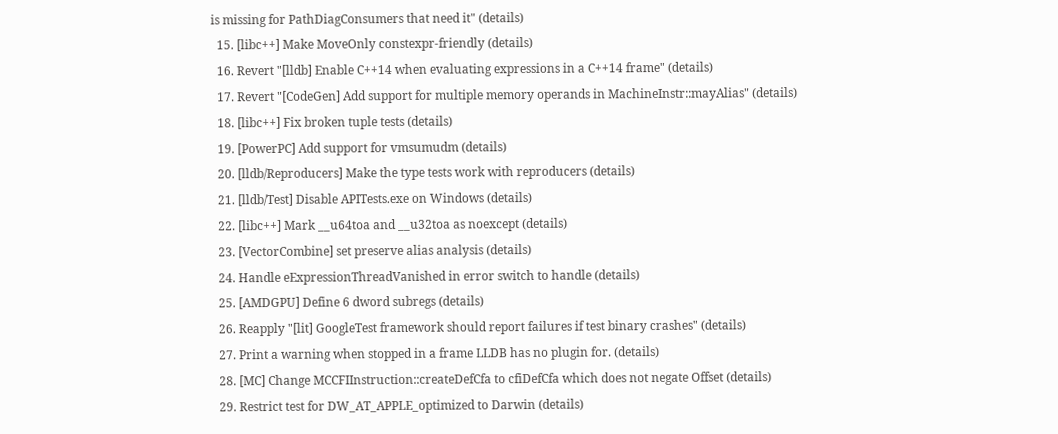is missing for PathDiagConsumers that need it" (details)
  15. [libc++] Make MoveOnly constexpr-friendly (details)
  16. Revert "[lldb] Enable C++14 when evaluating expressions in a C++14 frame" (details)
  17. Revert "[CodeGen] Add support for multiple memory operands in MachineInstr::mayAlias" (details)
  18. [libc++] Fix broken tuple tests (details)
  19. [PowerPC] Add support for vmsumudm (details)
  20. [lldb/Reproducers] Make the type tests work with reproducers (details)
  21. [lldb/Test] Disable APITests.exe on Windows (details)
  22. [libc++] Mark __u64toa and __u32toa as noexcept (details)
  23. [VectorCombine] set preserve alias analysis (details)
  24. Handle eExpressionThreadVanished in error switch to handle (details)
  25. [AMDGPU] Define 6 dword subregs (details)
  26. Reapply "[lit] GoogleTest framework should report failures if test binary crashes" (details)
  27. Print a warning when stopped in a frame LLDB has no plugin for. (details)
  28. [MC] Change MCCFIInstruction::createDefCfa to cfiDefCfa which does not negate Offset (details)
  29. Restrict test for DW_AT_APPLE_optimized to Darwin (details)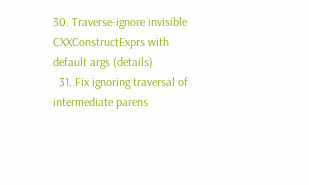30. Traverse-ignore invisible CXXConstructExprs with default args (details)
  31. Fix ignoring traversal of intermediate parens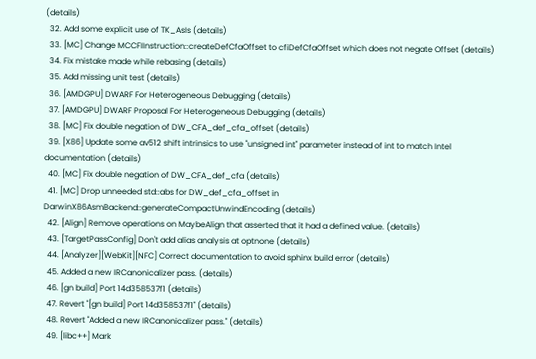(details)
  32. Add some explicit use of TK_AsIs (details)
  33. [MC] Change MCCFIInstruction::createDefCfaOffset to cfiDefCfaOffset which does not negate Offset (details)
  34. Fix mistake made while rebasing (details)
  35. Add missing unit test (details)
  36. [AMDGPU] DWARF For Heterogeneous Debugging (details)
  37. [AMDGPU] DWARF Proposal For Heterogeneous Debugging (details)
  38. [MC] Fix double negation of DW_CFA_def_cfa_offset (details)
  39. [X86] Update some av512 shift intrinsics to use "unsigned int" parameter instead of int to match Intel documentation (details)
  40. [MC] Fix double negation of DW_CFA_def_cfa (details)
  41. [MC] Drop unneeded std::abs for DW_def_cfa_offset in DarwinX86AsmBackend::generateCompactUnwindEncoding (details)
  42. [Align] Remove operations on MaybeAlign that asserted that it had a defined value. (details)
  43. [TargetPassConfig] Don't add alias analysis at optnone (details)
  44. [Analyzer][WebKit][NFC] Correct documentation to avoid sphinx build error (details)
  45. Added a new IRCanonicalizer pass. (details)
  46. [gn build] Port 14d358537f1 (details)
  47. Revert "[gn build] Port 14d358537f1" (details)
  48. Revert "Added a new IRCanonicalizer pass." (details)
  49. [libc++] Mark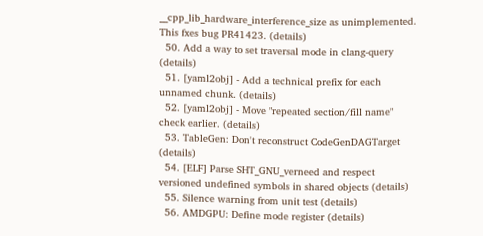__cpp_lib_hardware_interference_size as unimplemented. This fxes bug PR41423. (details)
  50. Add a way to set traversal mode in clang-query (details)
  51. [yaml2obj] - Add a technical prefix for each unnamed chunk. (details)
  52. [yaml2obj] - Move "repeated section/fill name" check earlier. (details)
  53. TableGen: Don't reconstruct CodeGenDAGTarget (details)
  54. [ELF] Parse SHT_GNU_verneed and respect versioned undefined symbols in shared objects (details)
  55. Silence warning from unit test (details)
  56. AMDGPU: Define mode register (details)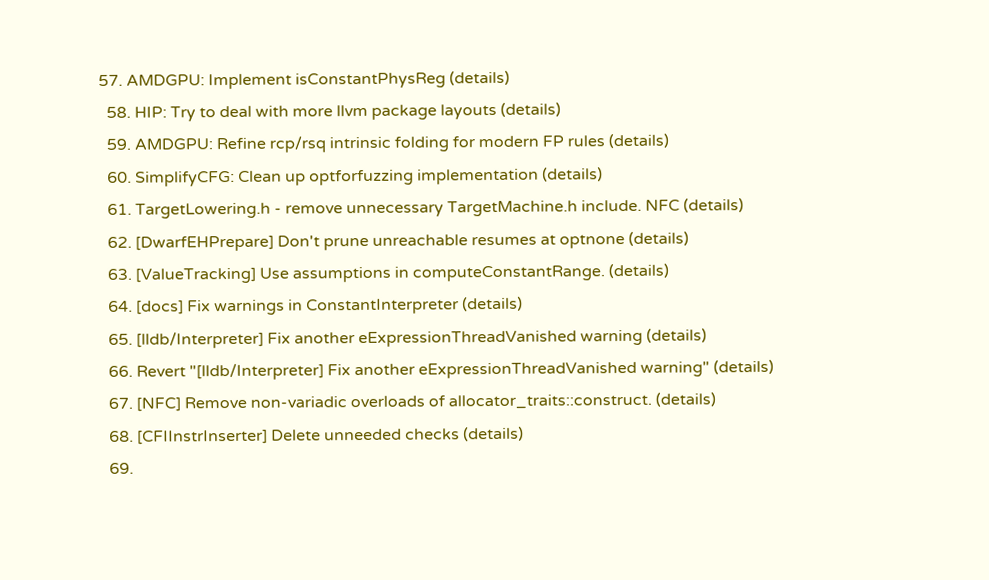57. AMDGPU: Implement isConstantPhysReg (details)
  58. HIP: Try to deal with more llvm package layouts (details)
  59. AMDGPU: Refine rcp/rsq intrinsic folding for modern FP rules (details)
  60. SimplifyCFG: Clean up optforfuzzing implementation (details)
  61. TargetLowering.h - remove unnecessary TargetMachine.h include. NFC (details)
  62. [DwarfEHPrepare] Don't prune unreachable resumes at optnone (details)
  63. [ValueTracking] Use assumptions in computeConstantRange. (details)
  64. [docs] Fix warnings in ConstantInterpreter (details)
  65. [lldb/Interpreter] Fix another eExpressionThreadVanished warning (details)
  66. Revert "[lldb/Interpreter] Fix another eExpressionThreadVanished warning" (details)
  67. [NFC] Remove non-variadic overloads of allocator_traits::construct. (details)
  68. [CFIInstrInserter] Delete unneeded checks (details)
  69.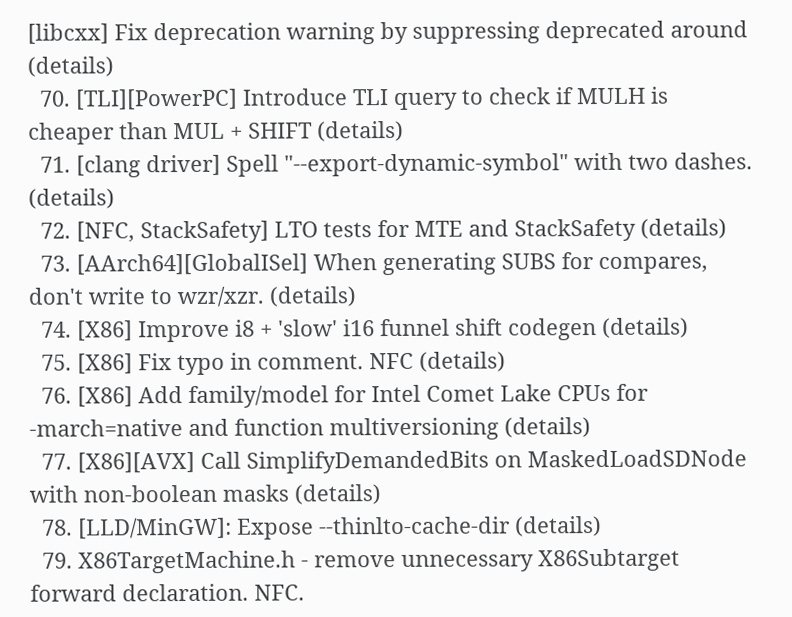[libcxx] Fix deprecation warning by suppressing deprecated around (details)
  70. [TLI][PowerPC] Introduce TLI query to check if MULH is cheaper than MUL + SHIFT (details)
  71. [clang driver] Spell "--export-dynamic-symbol" with two dashes. (details)
  72. [NFC, StackSafety] LTO tests for MTE and StackSafety (details)
  73. [AArch64][GlobalISel] When generating SUBS for compares, don't write to wzr/xzr. (details)
  74. [X86] Improve i8 + 'slow' i16 funnel shift codegen (details)
  75. [X86] Fix typo in comment. NFC (details)
  76. [X86] Add family/model for Intel Comet Lake CPUs for -march=native and function multiversioning (details)
  77. [X86][AVX] Call SimplifyDemandedBits on MaskedLoadSDNode with non-boolean masks (details)
  78. [LLD/MinGW]: Expose --thinlto-cache-dir (details)
  79. X86TargetMachine.h - remove unnecessary X86Subtarget forward declaration. NFC.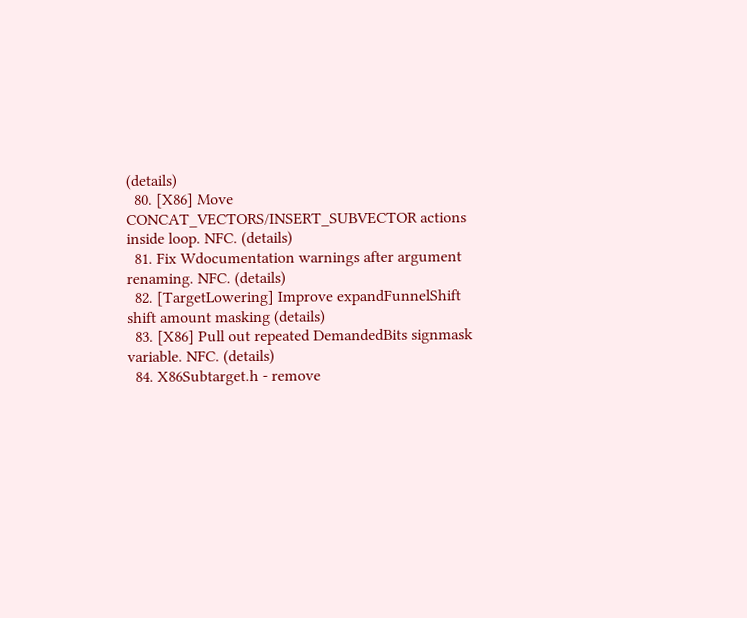(details)
  80. [X86] Move CONCAT_VECTORS/INSERT_SUBVECTOR actions inside loop. NFC. (details)
  81. Fix Wdocumentation warnings after argument renaming. NFC. (details)
  82. [TargetLowering] Improve expandFunnelShift shift amount masking (details)
  83. [X86] Pull out repeated DemandedBits signmask variable. NFC. (details)
  84. X86Subtarget.h - remove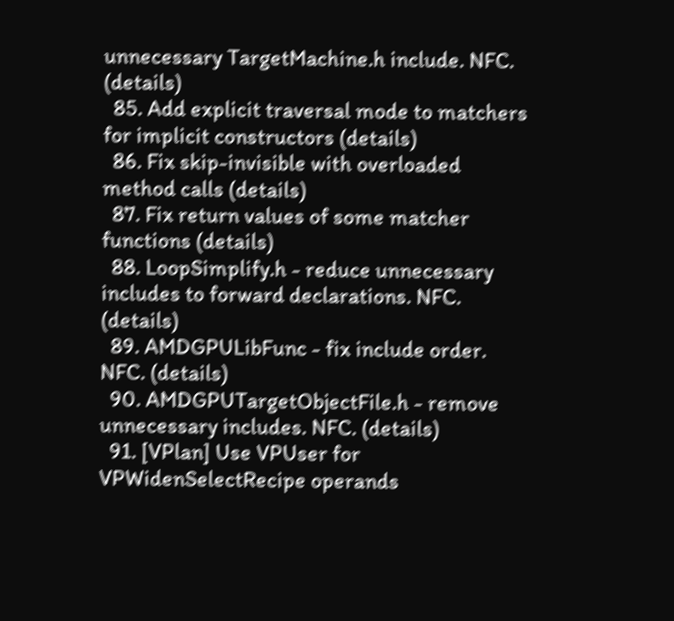unnecessary TargetMachine.h include. NFC. (details)
  85. Add explicit traversal mode to matchers for implicit constructors (details)
  86. Fix skip-invisible with overloaded method calls (details)
  87. Fix return values of some matcher functions (details)
  88. LoopSimplify.h - reduce unnecessary includes to forward declarations. NFC. (details)
  89. AMDGPULibFunc - fix include order. NFC. (details)
  90. AMDGPUTargetObjectFile.h - remove unnecessary includes. NFC. (details)
  91. [VPlan] Use VPUser for VPWidenSelectRecipe operands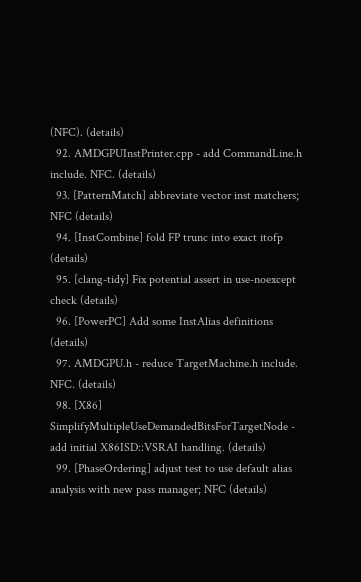(NFC). (details)
  92. AMDGPUInstPrinter.cpp - add CommandLine.h include. NFC. (details)
  93. [PatternMatch] abbreviate vector inst matchers; NFC (details)
  94. [InstCombine] fold FP trunc into exact itofp (details)
  95. [clang-tidy] Fix potential assert in use-noexcept check (details)
  96. [PowerPC] Add some InstAlias definitions (details)
  97. AMDGPU.h - reduce TargetMachine.h include. NFC. (details)
  98. [X86] SimplifyMultipleUseDemandedBitsForTargetNode - add initial X86ISD::VSRAI handling. (details)
  99. [PhaseOrdering] adjust test to use default alias analysis with new pass manager; NFC (details)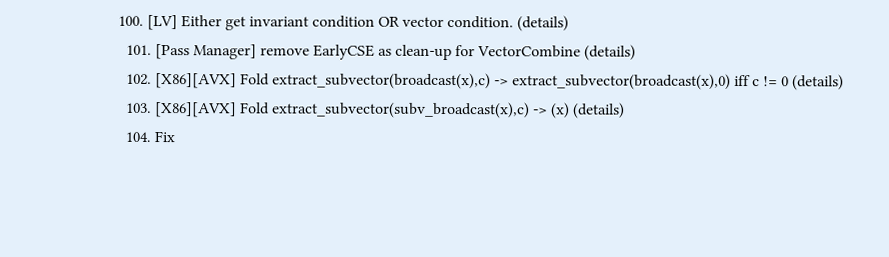100. [LV] Either get invariant condition OR vector condition. (details)
  101. [Pass Manager] remove EarlyCSE as clean-up for VectorCombine (details)
  102. [X86][AVX] Fold extract_subvector(broadcast(x),c) -> extract_subvector(broadcast(x),0) iff c != 0 (details)
  103. [X86][AVX] Fold extract_subvector(subv_broadcast(x),c) -> (x) (details)
  104. Fix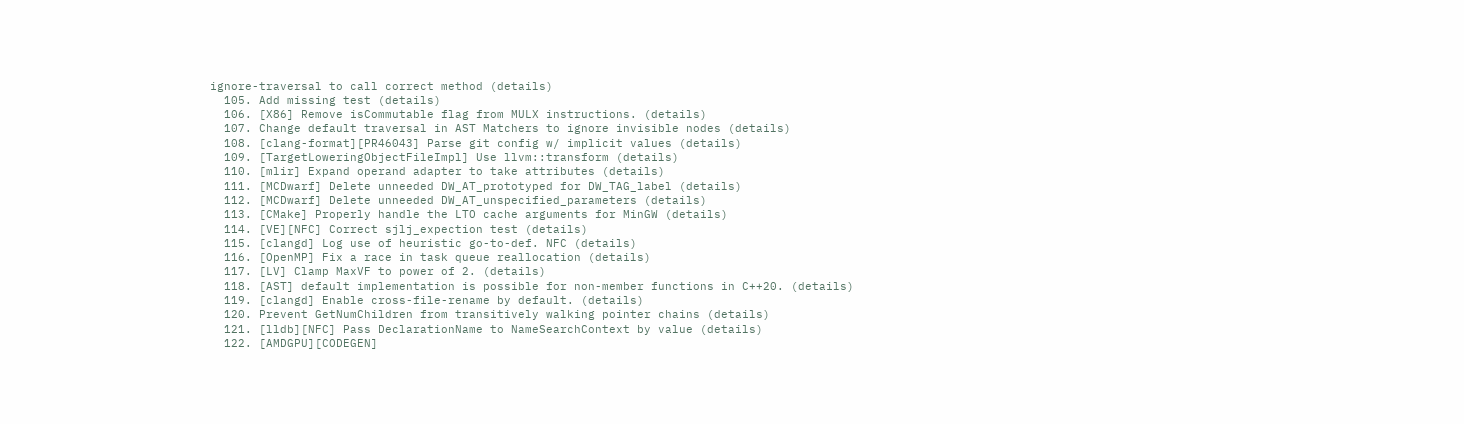ignore-traversal to call correct method (details)
  105. Add missing test (details)
  106. [X86] Remove isCommutable flag from MULX instructions. (details)
  107. Change default traversal in AST Matchers to ignore invisible nodes (details)
  108. [clang-format][PR46043] Parse git config w/ implicit values (details)
  109. [TargetLoweringObjectFileImpl] Use llvm::transform (details)
  110. [mlir] Expand operand adapter to take attributes (details)
  111. [MCDwarf] Delete unneeded DW_AT_prototyped for DW_TAG_label (details)
  112. [MCDwarf] Delete unneeded DW_AT_unspecified_parameters (details)
  113. [CMake] Properly handle the LTO cache arguments for MinGW (details)
  114. [VE][NFC] Correct sjlj_expection test (details)
  115. [clangd] Log use of heuristic go-to-def. NFC (details)
  116. [OpenMP] Fix a race in task queue reallocation (details)
  117. [LV] Clamp MaxVF to power of 2. (details)
  118. [AST] default implementation is possible for non-member functions in C++20. (details)
  119. [clangd] Enable cross-file-rename by default. (details)
  120. Prevent GetNumChildren from transitively walking pointer chains (details)
  121. [lldb][NFC] Pass DeclarationName to NameSearchContext by value (details)
  122. [AMDGPU][CODEGEN]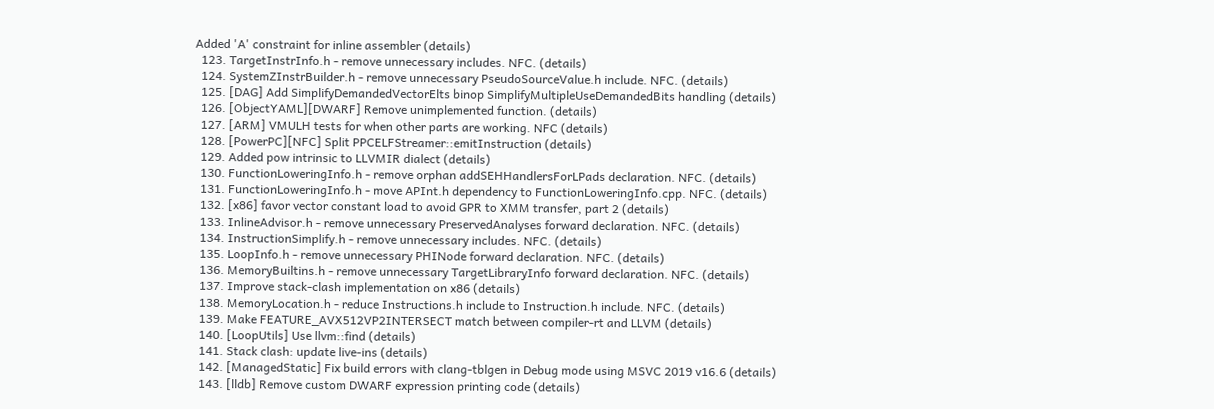Added 'A' constraint for inline assembler (details)
  123. TargetInstrInfo.h - remove unnecessary includes. NFC. (details)
  124. SystemZInstrBuilder.h - remove unnecessary PseudoSourceValue.h include. NFC. (details)
  125. [DAG] Add SimplifyDemandedVectorElts binop SimplifyMultipleUseDemandedBits handling (details)
  126. [ObjectYAML][DWARF] Remove unimplemented function. (details)
  127. [ARM] VMULH tests for when other parts are working. NFC (details)
  128. [PowerPC][NFC] Split PPCELFStreamer::emitInstruction (details)
  129. Added pow intrinsic to LLVMIR dialect (details)
  130. FunctionLoweringInfo.h - remove orphan addSEHHandlersForLPads declaration. NFC. (details)
  131. FunctionLoweringInfo.h - move APInt.h dependency to FunctionLoweringInfo.cpp. NFC. (details)
  132. [x86] favor vector constant load to avoid GPR to XMM transfer, part 2 (details)
  133. InlineAdvisor.h - remove unnecessary PreservedAnalyses forward declaration. NFC. (details)
  134. InstructionSimplify.h - remove unnecessary includes. NFC. (details)
  135. LoopInfo.h - remove unnecessary PHINode forward declaration. NFC. (details)
  136. MemoryBuiltins.h - remove unnecessary TargetLibraryInfo forward declaration. NFC. (details)
  137. Improve stack-clash implementation on x86 (details)
  138. MemoryLocation.h - reduce Instructions.h include to Instruction.h include. NFC. (details)
  139. Make FEATURE_AVX512VP2INTERSECT match between compiler-rt and LLVM (details)
  140. [LoopUtils] Use llvm::find (details)
  141. Stack clash: update live-ins (details)
  142. [ManagedStatic] Fix build errors with clang-tblgen in Debug mode using MSVC 2019 v16.6 (details)
  143. [lldb] Remove custom DWARF expression printing code (details)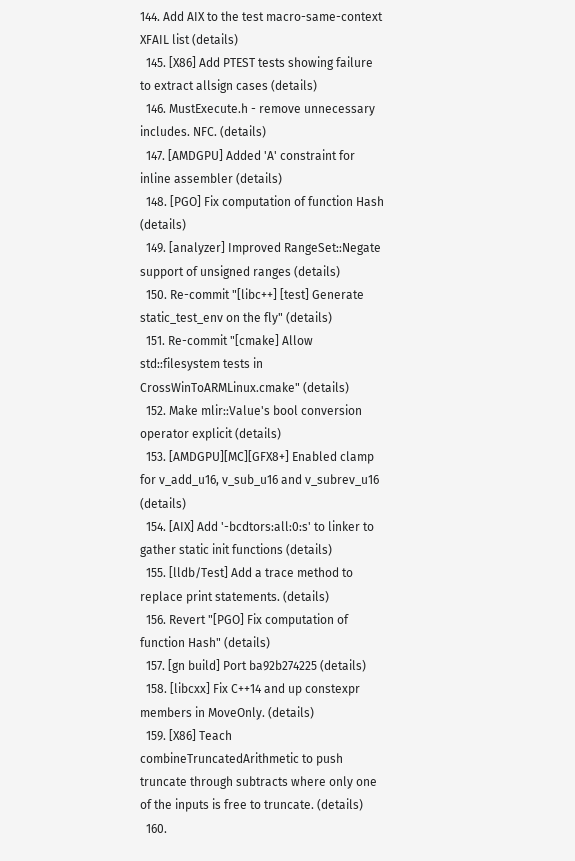144. Add AIX to the test macro-same-context XFAIL list (details)
  145. [X86] Add PTEST tests showing failure to extract allsign cases (details)
  146. MustExecute.h - remove unnecessary includes. NFC. (details)
  147. [AMDGPU] Added 'A' constraint for inline assembler (details)
  148. [PGO] Fix computation of function Hash (details)
  149. [analyzer] Improved RangeSet::Negate support of unsigned ranges (details)
  150. Re-commit "[libc++] [test] Generate static_test_env on the fly" (details)
  151. Re-commit "[cmake] Allow std::filesystem tests in CrossWinToARMLinux.cmake" (details)
  152. Make mlir::Value's bool conversion operator explicit (details)
  153. [AMDGPU][MC][GFX8+] Enabled clamp for v_add_u16, v_sub_u16 and v_subrev_u16 (details)
  154. [AIX] Add '-bcdtors:all:0:s' to linker to gather static init functions (details)
  155. [lldb/Test] Add a trace method to replace print statements. (details)
  156. Revert "[PGO] Fix computation of function Hash" (details)
  157. [gn build] Port ba92b274225 (details)
  158. [libcxx] Fix C++14 and up constexpr members in MoveOnly. (details)
  159. [X86] Teach combineTruncatedArithmetic to push truncate through subtracts where only one of the inputs is free to truncate. (details)
  160.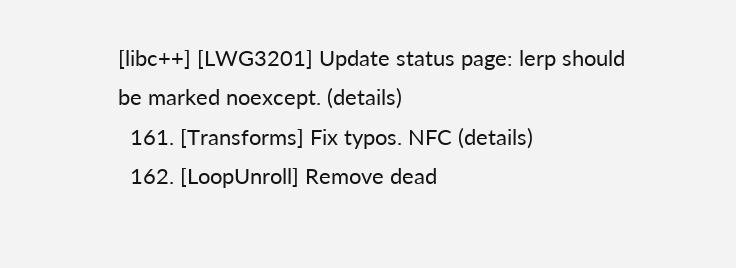[libc++] [LWG3201] Update status page: lerp should be marked noexcept. (details)
  161. [Transforms] Fix typos. NFC (details)
  162. [LoopUnroll] Remove dead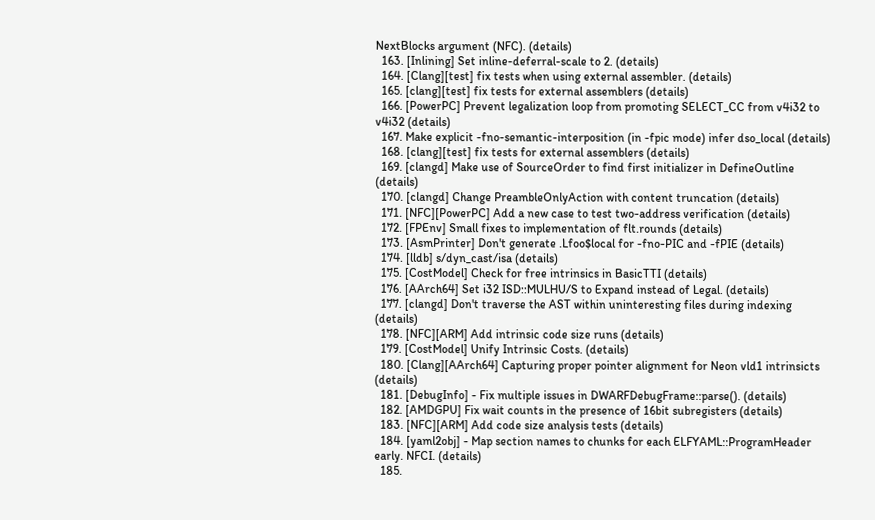NextBlocks argument (NFC). (details)
  163. [Inlining] Set inline-deferral-scale to 2. (details)
  164. [Clang][test] fix tests when using external assembler. (details)
  165. [clang][test] fix tests for external assemblers (details)
  166. [PowerPC] Prevent legalization loop from promoting SELECT_CC from v4i32 to v4i32 (details)
  167. Make explicit -fno-semantic-interposition (in -fpic mode) infer dso_local (details)
  168. [clang][test] fix tests for external assemblers (details)
  169. [clangd] Make use of SourceOrder to find first initializer in DefineOutline (details)
  170. [clangd] Change PreambleOnlyAction with content truncation (details)
  171. [NFC][PowerPC] Add a new case to test two-address verification (details)
  172. [FPEnv] Small fixes to implementation of flt.rounds (details)
  173. [AsmPrinter] Don't generate .Lfoo$local for -fno-PIC and -fPIE (details)
  174. [lldb] s/dyn_cast/isa (details)
  175. [CostModel] Check for free intrinsics in BasicTTI (details)
  176. [AArch64] Set i32 ISD::MULHU/S to Expand instead of Legal. (details)
  177. [clangd] Don't traverse the AST within uninteresting files during indexing (details)
  178. [NFC][ARM] Add intrinsic code size runs (details)
  179. [CostModel] Unify Intrinsic Costs. (details)
  180. [Clang][AArch64] Capturing proper pointer alignment for Neon vld1 intrinsicts (details)
  181. [DebugInfo] - Fix multiple issues in DWARFDebugFrame::parse(). (details)
  182. [AMDGPU] Fix wait counts in the presence of 16bit subregisters (details)
  183. [NFC][ARM] Add code size analysis tests (details)
  184. [yaml2obj] - Map section names to chunks for each ELFYAML::ProgramHeader early. NFCI. (details)
  185.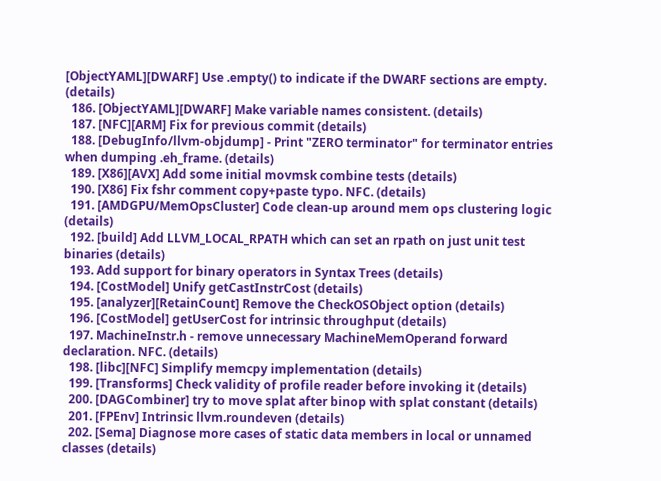[ObjectYAML][DWARF] Use .empty() to indicate if the DWARF sections are empty. (details)
  186. [ObjectYAML][DWARF] Make variable names consistent. (details)
  187. [NFC][ARM] Fix for previous commit (details)
  188. [DebugInfo/llvm-objdump] - Print "ZERO terminator" for terminator entries when dumping .eh_frame. (details)
  189. [X86][AVX] Add some initial movmsk combine tests (details)
  190. [X86] Fix fshr comment copy+paste typo. NFC. (details)
  191. [AMDGPU/MemOpsCluster] Code clean-up around mem ops clustering logic (details)
  192. [build] Add LLVM_LOCAL_RPATH which can set an rpath on just unit test binaries (details)
  193. Add support for binary operators in Syntax Trees (details)
  194. [CostModel] Unify getCastInstrCost (details)
  195. [analyzer][RetainCount] Remove the CheckOSObject option (details)
  196. [CostModel] getUserCost for intrinsic throughput (details)
  197. MachineInstr.h - remove unnecessary MachineMemOperand forward declaration. NFC. (details)
  198. [libc][NFC] Simplify memcpy implementation (details)
  199. [Transforms] Check validity of profile reader before invoking it (details)
  200. [DAGCombiner] try to move splat after binop with splat constant (details)
  201. [FPEnv] Intrinsic llvm.roundeven (details)
  202. [Sema] Diagnose more cases of static data members in local or unnamed classes (details)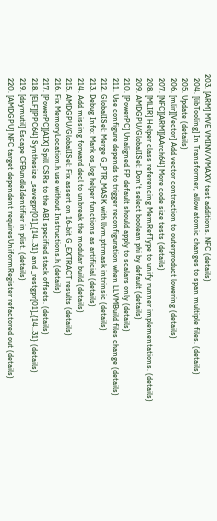203. [ARM] MVE VMINV/VMAXV test additions. NFC (details)
  204. [libTooling] In Transformer, allow atomic changes to span multiple files. (details)
  205. Update (details)
  206. [mlir][Vector] Add vector contraction to outerproduct lowering (details)
  207. [NFC][ARM][AArch64] More code size tests (details)
  208. [MLIR] Helper class referencing MemRefType to unify runner implementations. (details)
  209. AMDGPU/GlobalISel: Don't select boolean phi by default (details)
  210. [PowerPC] Unaligned FP default should apply to scalars only (details)
  211. Use configure depends to trigger reconfiguration when LLVMBuild files change (details)
  212. GlobalISel: Merge G_PTR_MASK with llvm.ptrmask intrinsic (details)
  213. Debug Info: Mark os_log helper functions as artificial (details)
  214. Add missing forward decl to unbreak the modular build (details)
  215. AMDGPU/GlobalISel: Fix assert on 16-bit G_EXTRACT results (details)
  216. Fix MemoryLocation.h use without Instructions.h (details)
  217. [PowerPC][AIX] Spill CSRs to the ABI specified stack offsets. (details)
  218. [ELF][PPC64] Synthesize _savegpr[01]_{14..31} and _restgpr[01]_{14..31} (details)
  219. [dsymutil] Escape CFBundleIdentifier in plist. (details)
  220. [AMDGPU] NFC target dependent requiresUniformRegister refactored out (details)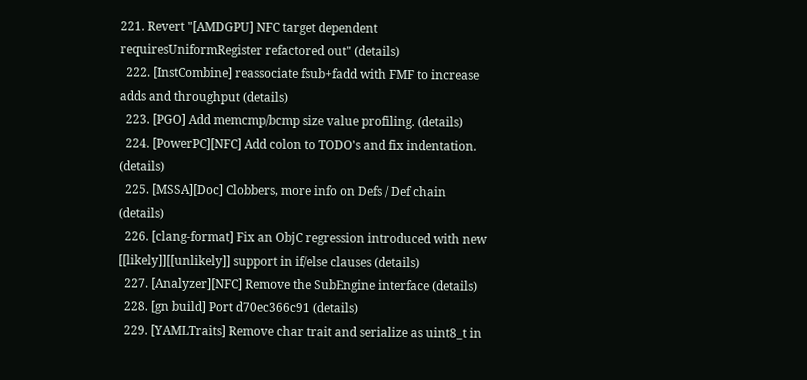221. Revert "[AMDGPU] NFC target dependent requiresUniformRegister refactored out" (details)
  222. [InstCombine] reassociate fsub+fadd with FMF to increase adds and throughput (details)
  223. [PGO] Add memcmp/bcmp size value profiling. (details)
  224. [PowerPC][NFC] Add colon to TODO's and fix indentation. (details)
  225. [MSSA][Doc] Clobbers, more info on Defs / Def chain (details)
  226. [clang-format] Fix an ObjC regression introduced with new [[likely]][[unlikely]] support in if/else clauses (details)
  227. [Analyzer][NFC] Remove the SubEngine interface (details)
  228. [gn build] Port d70ec366c91 (details)
  229. [YAMLTraits] Remove char trait and serialize as uint8_t in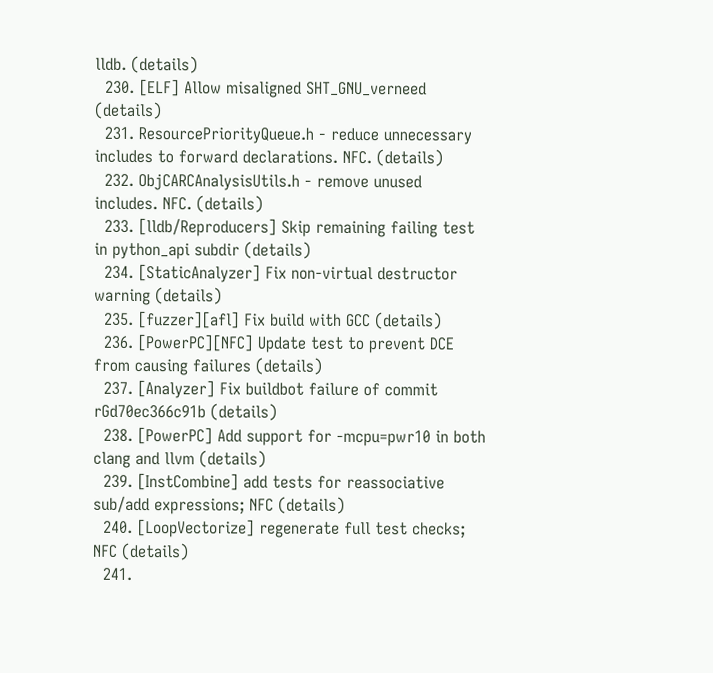lldb. (details)
  230. [ELF] Allow misaligned SHT_GNU_verneed (details)
  231. ResourcePriorityQueue.h - reduce unnecessary includes to forward declarations. NFC. (details)
  232. ObjCARCAnalysisUtils.h - remove unused includes. NFC. (details)
  233. [lldb/Reproducers] Skip remaining failing test in python_api subdir (details)
  234. [StaticAnalyzer] Fix non-virtual destructor warning (details)
  235. [fuzzer][afl] Fix build with GCC (details)
  236. [PowerPC][NFC] Update test to prevent DCE from causing failures (details)
  237. [Analyzer] Fix buildbot failure of commit rGd70ec366c91b (details)
  238. [PowerPC] Add support for -mcpu=pwr10 in both clang and llvm (details)
  239. [InstCombine] add tests for reassociative sub/add expressions; NFC (details)
  240. [LoopVectorize] regenerate full test checks; NFC (details)
  241.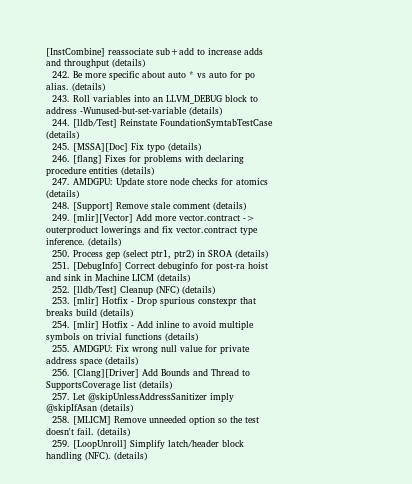[InstCombine] reassociate sub+add to increase adds and throughput (details)
  242. Be more specific about auto * vs auto for po alias. (details)
  243. Roll variables into an LLVM_DEBUG block to address -Wunused-but-set-variable (details)
  244. [lldb/Test] Reinstate FoundationSymtabTestCase (details)
  245. [MSSA][Doc] Fix typo (details)
  246. [flang] Fixes for problems with declaring procedure entities (details)
  247. AMDGPU: Update store node checks for atomics (details)
  248. [Support] Remove stale comment (details)
  249. [mlir][Vector] Add more vector.contract -> outerproduct lowerings and fix vector.contract type inference. (details)
  250. Process gep (select ptr1, ptr2) in SROA (details)
  251. [DebugInfo] Correct debuginfo for post-ra hoist and sink in Machine LICM (details)
  252. [lldb/Test] Cleanup (NFC) (details)
  253. [mlir] Hotfix - Drop spurious constexpr that breaks build (details)
  254. [mlir] Hotfix - Add inline to avoid multiple symbols on trivial functions (details)
  255. AMDGPU: Fix wrong null value for private address space (details)
  256. [Clang][Driver] Add Bounds and Thread to SupportsCoverage list (details)
  257. Let @skipUnlessAddressSanitizer imply @skipIfAsan (details)
  258. [MLICM] Remove unneeded option so the test doesn't fail. (details)
  259. [LoopUnroll] Simplify latch/header block handling (NFC). (details)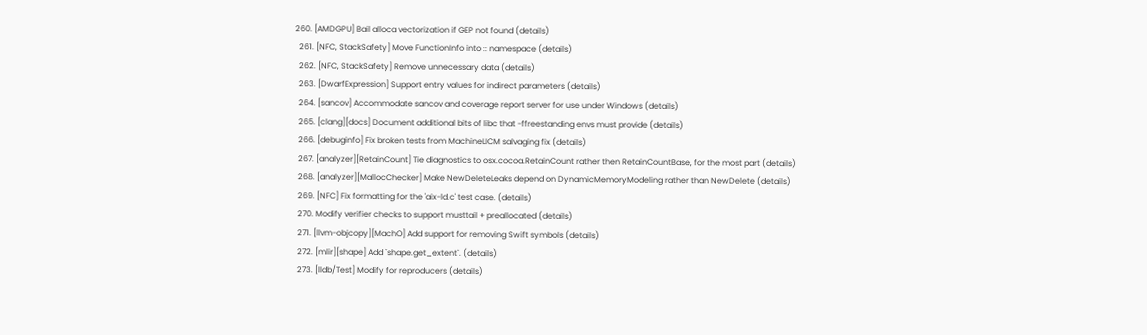260. [AMDGPU] Bail alloca vectorization if GEP not found (details)
  261. [NFC, StackSafety] Move FunctionInfo into :: namespace (details)
  262. [NFC, StackSafety] Remove unnecessary data (details)
  263. [DwarfExpression] Support entry values for indirect parameters (details)
  264. [sancov] Accommodate sancov and coverage report server for use under Windows (details)
  265. [clang][docs] Document additional bits of libc that -ffreestanding envs must provide (details)
  266. [debuginfo] Fix broken tests from MachineLICM salvaging fix (details)
  267. [analyzer][RetainCount] Tie diagnostics to osx.cocoa.RetainCount rather then RetainCountBase, for the most part (details)
  268. [analyzer][MallocChecker] Make NewDeleteLeaks depend on DynamicMemoryModeling rather than NewDelete (details)
  269. [NFC] Fix formatting for the 'aix-ld.c' test case. (details)
  270. Modify verifier checks to support musttail + preallocated (details)
  271. [llvm-objcopy][MachO] Add support for removing Swift symbols (details)
  272. [mlir][shape] Add `shape.get_extent`. (details)
  273. [lldb/Test] Modify for reproducers (details)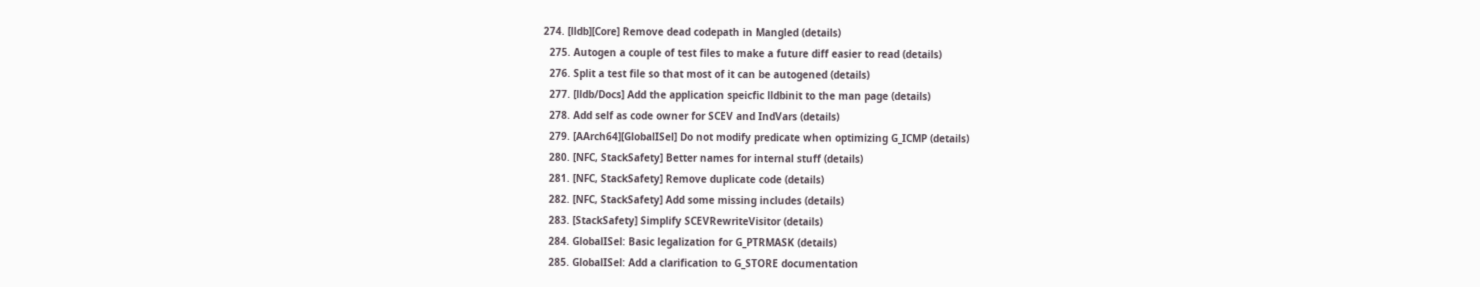274. [lldb][Core] Remove dead codepath in Mangled (details)
  275. Autogen a couple of test files to make a future diff easier to read (details)
  276. Split a test file so that most of it can be autogened (details)
  277. [lldb/Docs] Add the application speicfic lldbinit to the man page (details)
  278. Add self as code owner for SCEV and IndVars (details)
  279. [AArch64][GlobalISel] Do not modify predicate when optimizing G_ICMP (details)
  280. [NFC, StackSafety] Better names for internal stuff (details)
  281. [NFC, StackSafety] Remove duplicate code (details)
  282. [NFC, StackSafety] Add some missing includes (details)
  283. [StackSafety] Simplify SCEVRewriteVisitor (details)
  284. GlobalISel: Basic legalization for G_PTRMASK (details)
  285. GlobalISel: Add a clarification to G_STORE documentation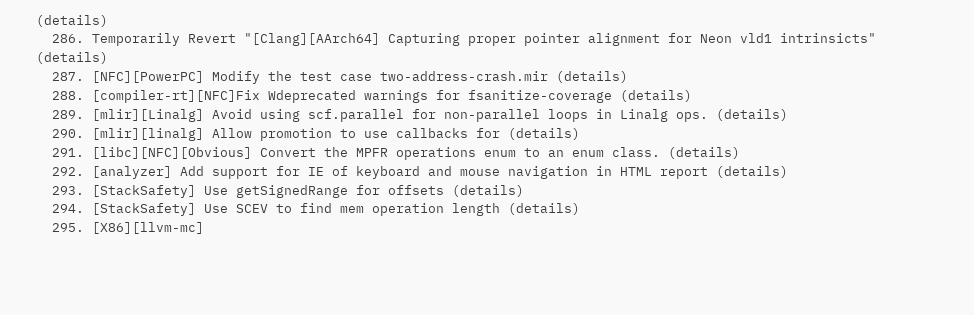(details)
  286. Temporarily Revert "[Clang][AArch64] Capturing proper pointer alignment for Neon vld1 intrinsicts" (details)
  287. [NFC][PowerPC] Modify the test case two-address-crash.mir (details)
  288. [compiler-rt][NFC]Fix Wdeprecated warnings for fsanitize-coverage (details)
  289. [mlir][Linalg] Avoid using scf.parallel for non-parallel loops in Linalg ops. (details)
  290. [mlir][linalg] Allow promotion to use callbacks for (details)
  291. [libc][NFC][Obvious] Convert the MPFR operations enum to an enum class. (details)
  292. [analyzer] Add support for IE of keyboard and mouse navigation in HTML report (details)
  293. [StackSafety] Use getSignedRange for offsets (details)
  294. [StackSafety] Use SCEV to find mem operation length (details)
  295. [X86][llvm-mc]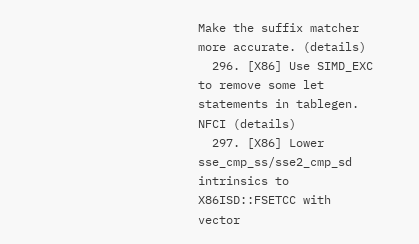Make the suffix matcher more accurate. (details)
  296. [X86] Use SIMD_EXC to remove some let statements in tablegen. NFCI (details)
  297. [X86] Lower sse_cmp_ss/sse2_cmp_sd intrinsics to X86ISD::FSETCC with vector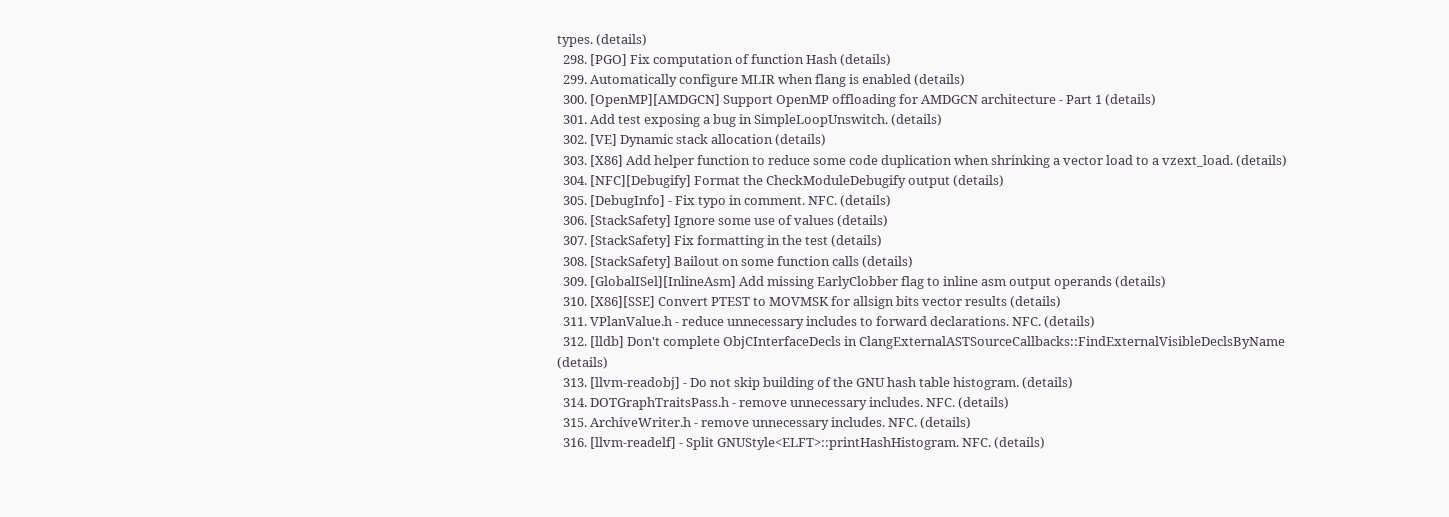types. (details)
  298. [PGO] Fix computation of function Hash (details)
  299. Automatically configure MLIR when flang is enabled (details)
  300. [OpenMP][AMDGCN] Support OpenMP offloading for AMDGCN architecture - Part 1 (details)
  301. Add test exposing a bug in SimpleLoopUnswitch. (details)
  302. [VE] Dynamic stack allocation (details)
  303. [X86] Add helper function to reduce some code duplication when shrinking a vector load to a vzext_load. (details)
  304. [NFC][Debugify] Format the CheckModuleDebugify output (details)
  305. [DebugInfo] - Fix typo in comment. NFC. (details)
  306. [StackSafety] Ignore some use of values (details)
  307. [StackSafety] Fix formatting in the test (details)
  308. [StackSafety] Bailout on some function calls (details)
  309. [GlobalISel][InlineAsm] Add missing EarlyClobber flag to inline asm output operands (details)
  310. [X86][SSE] Convert PTEST to MOVMSK for allsign bits vector results (details)
  311. VPlanValue.h - reduce unnecessary includes to forward declarations. NFC. (details)
  312. [lldb] Don't complete ObjCInterfaceDecls in ClangExternalASTSourceCallbacks::FindExternalVisibleDeclsByName (details)
  313. [llvm-readobj] - Do not skip building of the GNU hash table histogram. (details)
  314. DOTGraphTraitsPass.h - remove unnecessary includes. NFC. (details)
  315. ArchiveWriter.h - remove unnecessary includes. NFC. (details)
  316. [llvm-readelf] - Split GNUStyle<ELFT>::printHashHistogram. NFC. (details)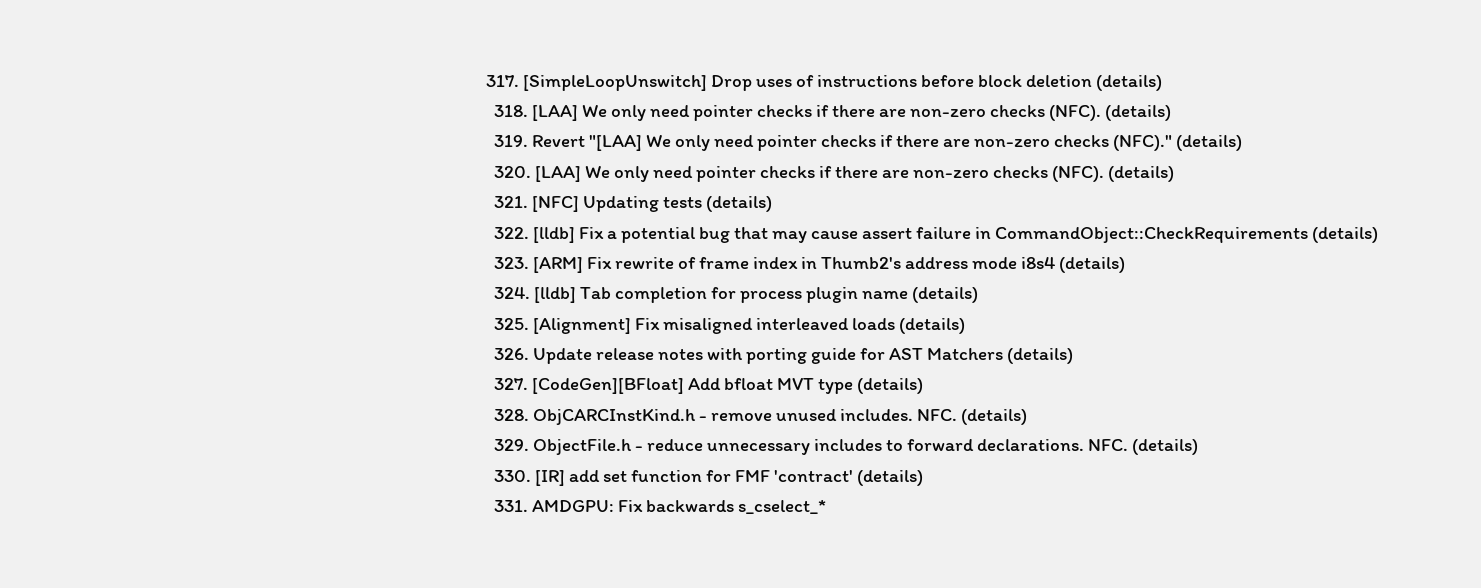317. [SimpleLoopUnswitch] Drop uses of instructions before block deletion (details)
  318. [LAA] We only need pointer checks if there are non-zero checks (NFC). (details)
  319. Revert "[LAA] We only need pointer checks if there are non-zero checks (NFC)." (details)
  320. [LAA] We only need pointer checks if there are non-zero checks (NFC). (details)
  321. [NFC] Updating tests (details)
  322. [lldb] Fix a potential bug that may cause assert failure in CommandObject::CheckRequirements (details)
  323. [ARM] Fix rewrite of frame index in Thumb2's address mode i8s4 (details)
  324. [lldb] Tab completion for process plugin name (details)
  325. [Alignment] Fix misaligned interleaved loads (details)
  326. Update release notes with porting guide for AST Matchers (details)
  327. [CodeGen][BFloat] Add bfloat MVT type (details)
  328. ObjCARCInstKind.h - remove unused includes. NFC. (details)
  329. ObjectFile.h - reduce unnecessary includes to forward declarations. NFC. (details)
  330. [IR] add set function for FMF 'contract' (details)
  331. AMDGPU: Fix backwards s_cselect_*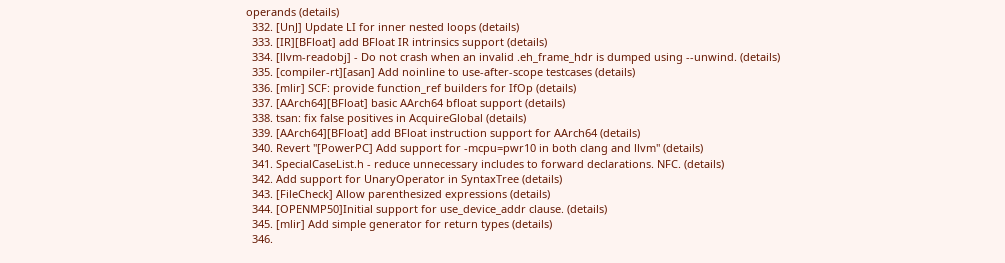operands (details)
  332. [UnJ] Update LI for inner nested loops (details)
  333. [IR][BFloat] add BFloat IR intrinsics support (details)
  334. [llvm-readobj] - Do not crash when an invalid .eh_frame_hdr is dumped using --unwind. (details)
  335. [compiler-rt][asan] Add noinline to use-after-scope testcases (details)
  336. [mlir] SCF: provide function_ref builders for IfOp (details)
  337. [AArch64][BFloat] basic AArch64 bfloat support (details)
  338. tsan: fix false positives in AcquireGlobal (details)
  339. [AArch64][BFloat] add BFloat instruction support for AArch64 (details)
  340. Revert "[PowerPC] Add support for -mcpu=pwr10 in both clang and llvm" (details)
  341. SpecialCaseList.h - reduce unnecessary includes to forward declarations. NFC. (details)
  342. Add support for UnaryOperator in SyntaxTree (details)
  343. [FileCheck] Allow parenthesized expressions (details)
  344. [OPENMP50]Initial support for use_device_addr clause. (details)
  345. [mlir] Add simple generator for return types (details)
  346.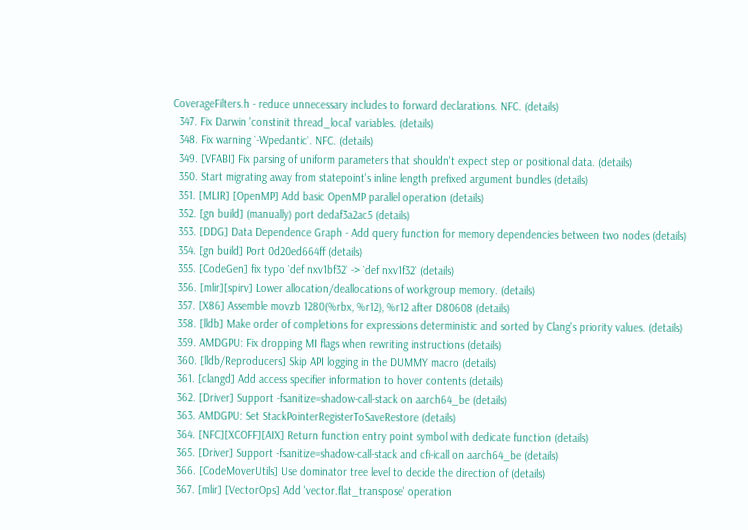CoverageFilters.h - reduce unnecessary includes to forward declarations. NFC. (details)
  347. Fix Darwin 'constinit thread_local' variables. (details)
  348. Fix warning `-Wpedantic`. NFC. (details)
  349. [VFABI] Fix parsing of uniform parameters that shouldn't expect step or positional data. (details)
  350. Start migrating away from statepoint's inline length prefixed argument bundles (details)
  351. [MLIR] [OpenMP] Add basic OpenMP parallel operation (details)
  352. [gn build] (manually) port dedaf3a2ac5 (details)
  353. [DDG] Data Dependence Graph - Add query function for memory dependencies between two nodes (details)
  354. [gn build] Port 0d20ed664ff (details)
  355. [CodeGen] fix typo `def nxv1bf32` -> `def nxv1f32` (details)
  356. [mlir][spirv] Lower allocation/deallocations of workgroup memory. (details)
  357. [X86] Assemble movzb 1280(%rbx, %r12), %r12 after D80608 (details)
  358. [lldb] Make order of completions for expressions deterministic and sorted by Clang's priority values. (details)
  359. AMDGPU: Fix dropping MI flags when rewriting instructions (details)
  360. [lldb/Reproducers] Skip API logging in the DUMMY macro (details)
  361. [clangd] Add access specifier information to hover contents (details)
  362. [Driver] Support -fsanitize=shadow-call-stack on aarch64_be (details)
  363. AMDGPU: Set StackPointerRegisterToSaveRestore (details)
  364. [NFC][XCOFF][AIX] Return function entry point symbol with dedicate function (details)
  365. [Driver] Support -fsanitize=shadow-call-stack and cfi-icall on aarch64_be (details)
  366. [CodeMoverUtils] Use dominator tree level to decide the direction of (details)
  367. [mlir] [VectorOps] Add 'vector.flat_transpose' operation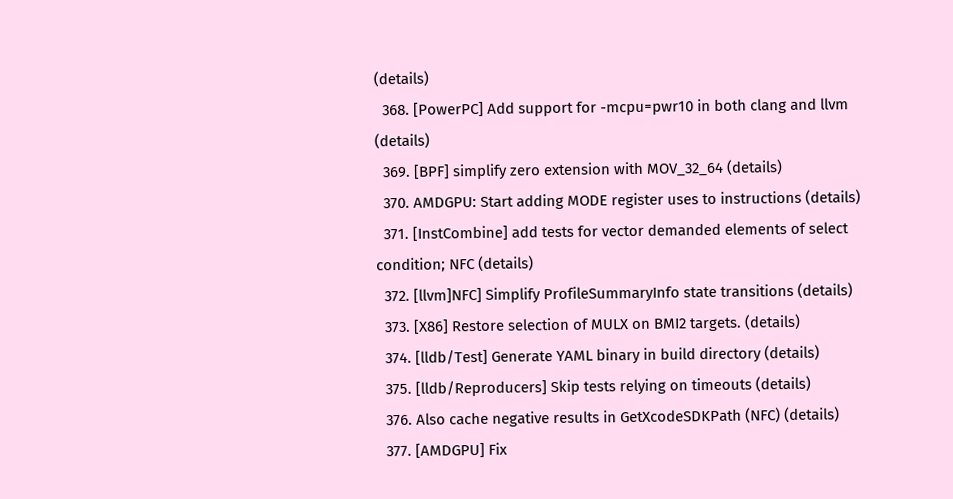(details)
  368. [PowerPC] Add support for -mcpu=pwr10 in both clang and llvm (details)
  369. [BPF] simplify zero extension with MOV_32_64 (details)
  370. AMDGPU: Start adding MODE register uses to instructions (details)
  371. [InstCombine] add tests for vector demanded elements of select condition; NFC (details)
  372. [llvm]NFC] Simplify ProfileSummaryInfo state transitions (details)
  373. [X86] Restore selection of MULX on BMI2 targets. (details)
  374. [lldb/Test] Generate YAML binary in build directory (details)
  375. [lldb/Reproducers] Skip tests relying on timeouts (details)
  376. Also cache negative results in GetXcodeSDKPath (NFC) (details)
  377. [AMDGPU] Fix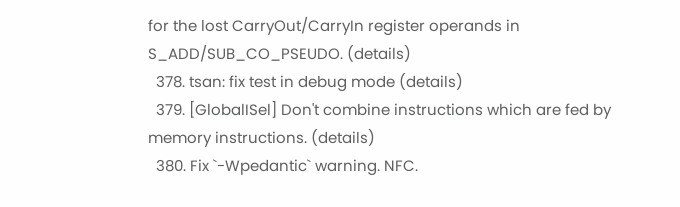for the lost CarryOut/CarryIn register operands in S_ADD/SUB_CO_PSEUDO. (details)
  378. tsan: fix test in debug mode (details)
  379. [GlobalISel] Don't combine instructions which are fed by memory instructions. (details)
  380. Fix `-Wpedantic` warning. NFC.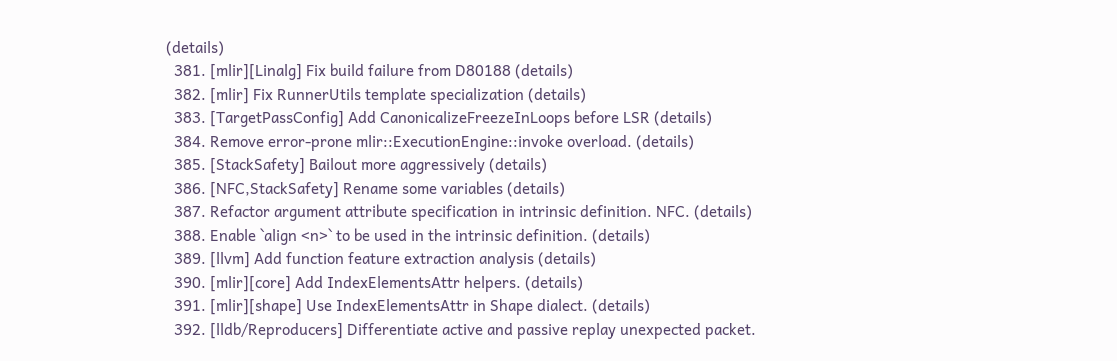(details)
  381. [mlir][Linalg] Fix build failure from D80188 (details)
  382. [mlir] Fix RunnerUtils template specialization (details)
  383. [TargetPassConfig] Add CanonicalizeFreezeInLoops before LSR (details)
  384. Remove error-prone mlir::ExecutionEngine::invoke overload. (details)
  385. [StackSafety] Bailout more aggressively (details)
  386. [NFC,StackSafety] Rename some variables (details)
  387. Refactor argument attribute specification in intrinsic definition. NFC. (details)
  388. Enable `align <n>` to be used in the intrinsic definition. (details)
  389. [llvm] Add function feature extraction analysis (details)
  390. [mlir][core] Add IndexElementsAttr helpers. (details)
  391. [mlir][shape] Use IndexElementsAttr in Shape dialect. (details)
  392. [lldb/Reproducers] Differentiate active and passive replay unexpected packet.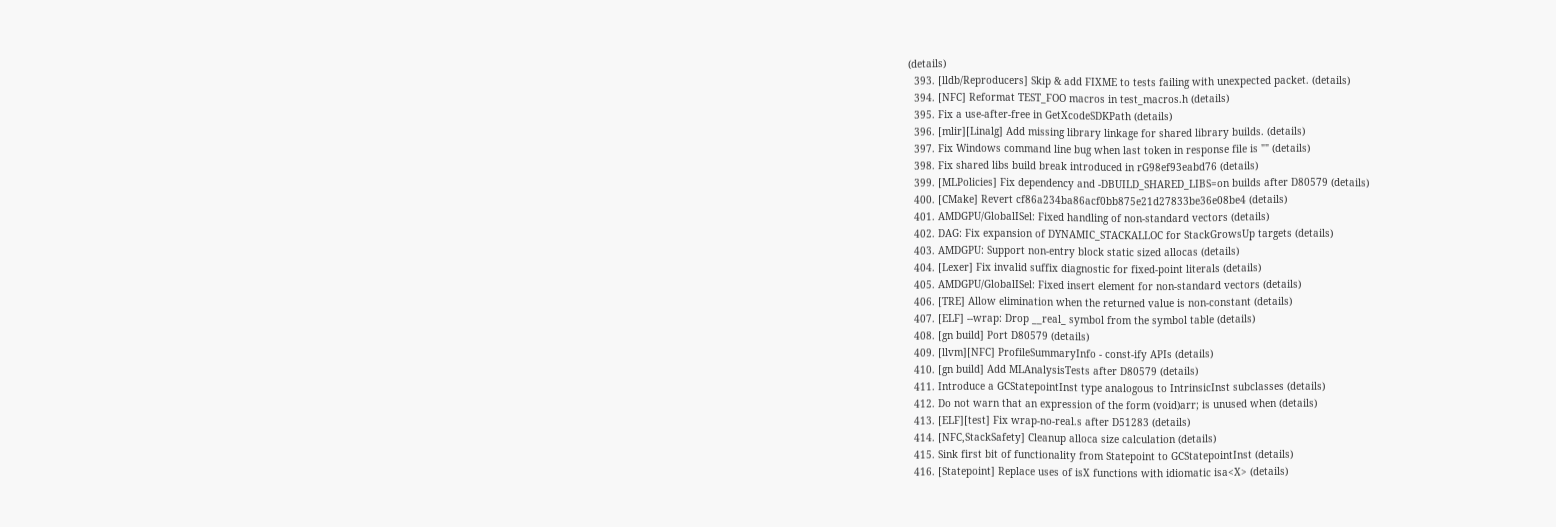(details)
  393. [lldb/Reproducers] Skip & add FIXME to tests failing with unexpected packet. (details)
  394. [NFC] Reformat TEST_FOO macros in test_macros.h (details)
  395. Fix a use-after-free in GetXcodeSDKPath (details)
  396. [mlir][Linalg] Add missing library linkage for shared library builds. (details)
  397. Fix Windows command line bug when last token in response file is "" (details)
  398. Fix shared libs build break introduced in rG98ef93eabd76 (details)
  399. [MLPolicies] Fix dependency and -DBUILD_SHARED_LIBS=on builds after D80579 (details)
  400. [CMake] Revert cf86a234ba86acf0bb875e21d27833be36e08be4 (details)
  401. AMDGPU/GlobalISel: Fixed handling of non-standard vectors (details)
  402. DAG: Fix expansion of DYNAMIC_STACKALLOC for StackGrowsUp targets (details)
  403. AMDGPU: Support non-entry block static sized allocas (details)
  404. [Lexer] Fix invalid suffix diagnostic for fixed-point literals (details)
  405. AMDGPU/GlobalISel: Fixed insert element for non-standard vectors (details)
  406. [TRE] Allow elimination when the returned value is non-constant (details)
  407. [ELF] --wrap: Drop __real_ symbol from the symbol table (details)
  408. [gn build] Port D80579 (details)
  409. [llvm][NFC] ProfileSummaryInfo - const-ify APIs (details)
  410. [gn build] Add MLAnalysisTests after D80579 (details)
  411. Introduce a GCStatepointInst type analogous to IntrinsicInst subclasses (details)
  412. Do not warn that an expression of the form (void)arr; is unused when (details)
  413. [ELF][test] Fix wrap-no-real.s after D51283 (details)
  414. [NFC,StackSafety] Cleanup alloca size calculation (details)
  415. Sink first bit of functionality from Statepoint to GCStatepointInst (details)
  416. [Statepoint] Replace uses of isX functions with idiomatic isa<X> (details)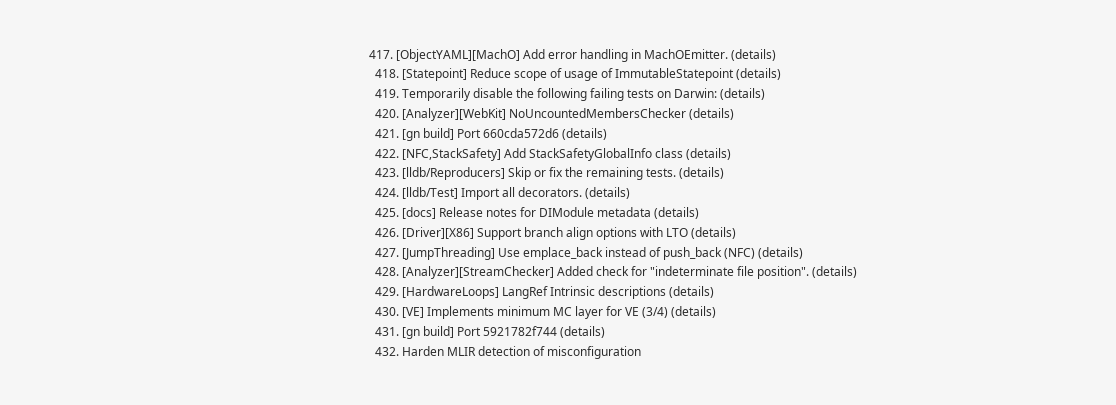417. [ObjectYAML][MachO] Add error handling in MachOEmitter. (details)
  418. [Statepoint] Reduce scope of usage of ImmutableStatepoint (details)
  419. Temporarily disable the following failing tests on Darwin: (details)
  420. [Analyzer][WebKit] NoUncountedMembersChecker (details)
  421. [gn build] Port 660cda572d6 (details)
  422. [NFC,StackSafety] Add StackSafetyGlobalInfo class (details)
  423. [lldb/Reproducers] Skip or fix the remaining tests. (details)
  424. [lldb/Test] Import all decorators. (details)
  425. [docs] Release notes for DIModule metadata (details)
  426. [Driver][X86] Support branch align options with LTO (details)
  427. [JumpThreading] Use emplace_back instead of push_back (NFC) (details)
  428. [Analyzer][StreamChecker] Added check for "indeterminate file position". (details)
  429. [HardwareLoops] LangRef Intrinsic descriptions (details)
  430. [VE] Implements minimum MC layer for VE (3/4) (details)
  431. [gn build] Port 5921782f744 (details)
  432. Harden MLIR detection of misconfiguration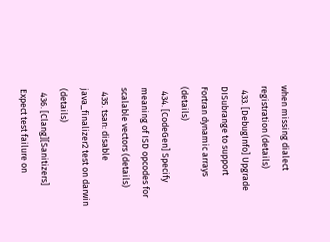when missing dialect registration (details)
  433. [DebugInfo] Upgrade DISubrange to support Fortran dynamic arrays (details)
  434. [CodeGen] Specify meaning of ISD opcodes for scalable vectors (details)
  435. tsan: disable java_finalizer2 test on darwin (details)
  436. [Clang][Sanitizers] Expect test failure on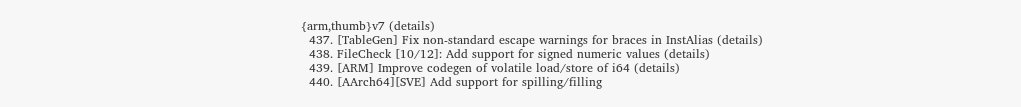{arm,thumb}v7 (details)
  437. [TableGen] Fix non-standard escape warnings for braces in InstAlias (details)
  438. FileCheck [10/12]: Add support for signed numeric values (details)
  439. [ARM] Improve codegen of volatile load/store of i64 (details)
  440. [AArch64][SVE] Add support for spilling/filling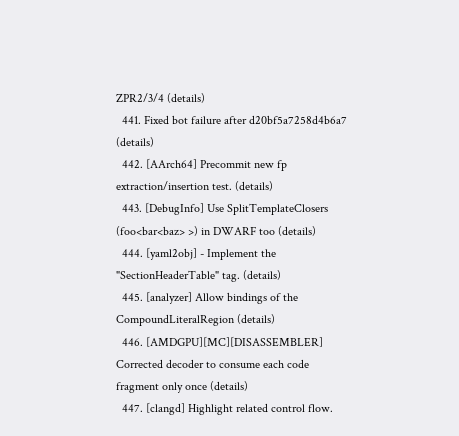ZPR2/3/4 (details)
  441. Fixed bot failure after d20bf5a7258d4b6a7 (details)
  442. [AArch64] Precommit new fp extraction/insertion test. (details)
  443. [DebugInfo] Use SplitTemplateClosers (foo<bar<baz> >) in DWARF too (details)
  444. [yaml2obj] - Implement the "SectionHeaderTable" tag. (details)
  445. [analyzer] Allow bindings of the CompoundLiteralRegion (details)
  446. [AMDGPU][MC][DISASSEMBLER] Corrected decoder to consume each code fragment only once (details)
  447. [clangd] Highlight related control flow.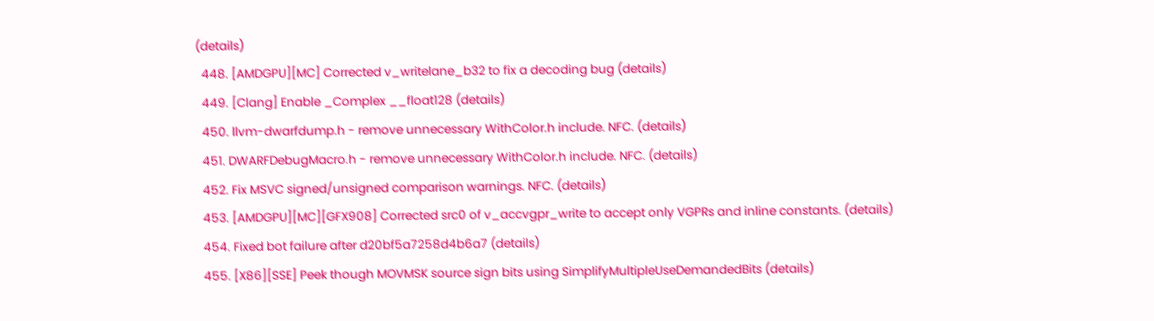(details)
  448. [AMDGPU][MC] Corrected v_writelane_b32 to fix a decoding bug (details)
  449. [Clang] Enable _Complex __float128 (details)
  450. llvm-dwarfdump.h - remove unnecessary WithColor.h include. NFC. (details)
  451. DWARFDebugMacro.h - remove unnecessary WithColor.h include. NFC. (details)
  452. Fix MSVC signed/unsigned comparison warnings. NFC. (details)
  453. [AMDGPU][MC][GFX908] Corrected src0 of v_accvgpr_write to accept only VGPRs and inline constants. (details)
  454. Fixed bot failure after d20bf5a7258d4b6a7 (details)
  455. [X86][SSE] Peek though MOVMSK source sign bits using SimplifyMultipleUseDemandedBits (details)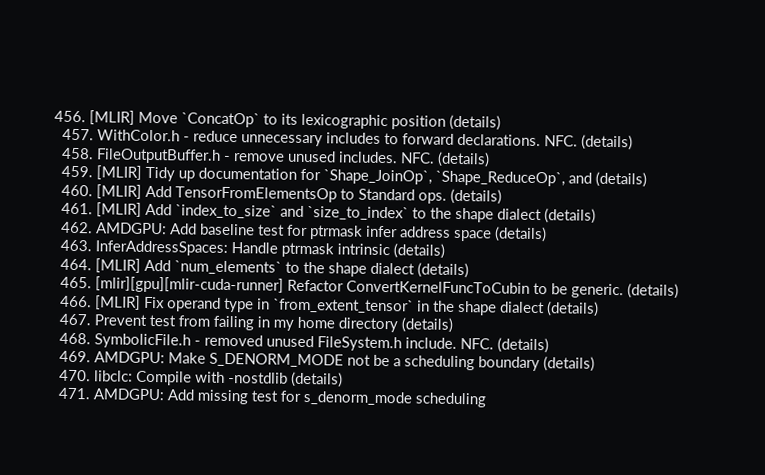456. [MLIR] Move `ConcatOp` to its lexicographic position (details)
  457. WithColor.h - reduce unnecessary includes to forward declarations. NFC. (details)
  458. FileOutputBuffer.h - remove unused includes. NFC. (details)
  459. [MLIR] Tidy up documentation for `Shape_JoinOp`, `Shape_ReduceOp`, and (details)
  460. [MLIR] Add TensorFromElementsOp to Standard ops. (details)
  461. [MLIR] Add `index_to_size` and `size_to_index` to the shape dialect (details)
  462. AMDGPU: Add baseline test for ptrmask infer address space (details)
  463. InferAddressSpaces: Handle ptrmask intrinsic (details)
  464. [MLIR] Add `num_elements` to the shape dialect (details)
  465. [mlir][gpu][mlir-cuda-runner] Refactor ConvertKernelFuncToCubin to be generic. (details)
  466. [MLIR] Fix operand type in `from_extent_tensor` in the shape dialect (details)
  467. Prevent test from failing in my home directory (details)
  468. SymbolicFile.h - removed unused FileSystem.h include. NFC. (details)
  469. AMDGPU: Make S_DENORM_MODE not be a scheduling boundary (details)
  470. libclc: Compile with -nostdlib (details)
  471. AMDGPU: Add missing test for s_denorm_mode scheduling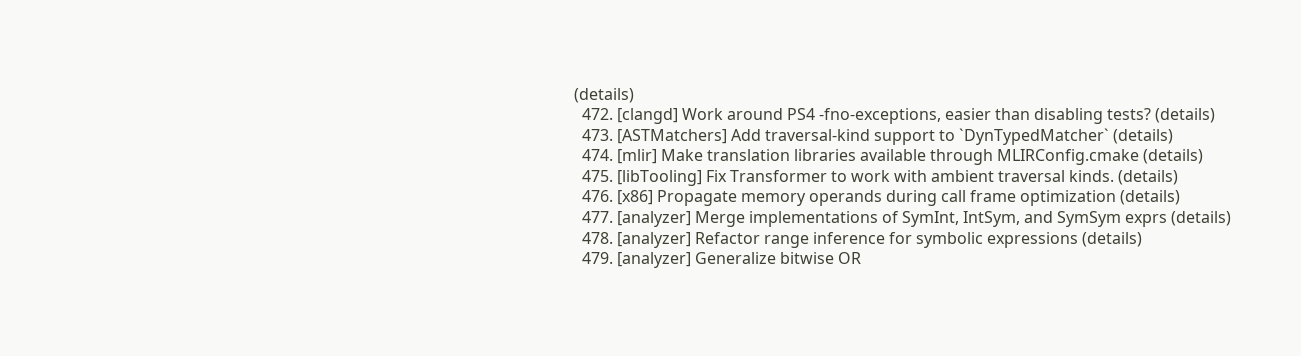(details)
  472. [clangd] Work around PS4 -fno-exceptions, easier than disabling tests? (details)
  473. [ASTMatchers] Add traversal-kind support to `DynTypedMatcher` (details)
  474. [mlir] Make translation libraries available through MLIRConfig.cmake (details)
  475. [libTooling] Fix Transformer to work with ambient traversal kinds. (details)
  476. [x86] Propagate memory operands during call frame optimization (details)
  477. [analyzer] Merge implementations of SymInt, IntSym, and SymSym exprs (details)
  478. [analyzer] Refactor range inference for symbolic expressions (details)
  479. [analyzer] Generalize bitwise OR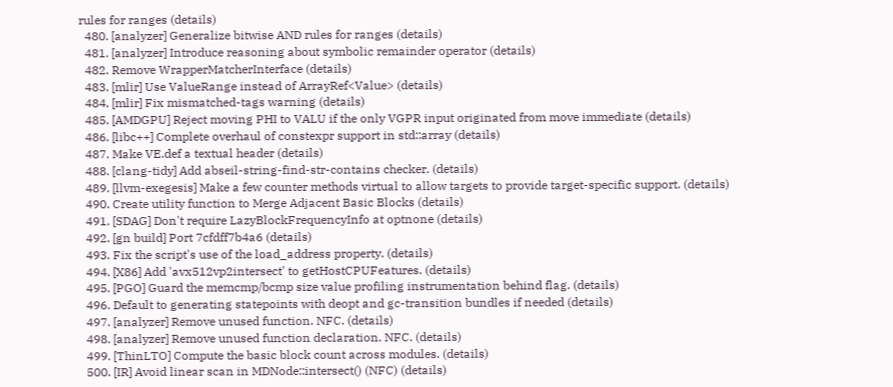rules for ranges (details)
  480. [analyzer] Generalize bitwise AND rules for ranges (details)
  481. [analyzer] Introduce reasoning about symbolic remainder operator (details)
  482. Remove WrapperMatcherInterface (details)
  483. [mlir] Use ValueRange instead of ArrayRef<Value> (details)
  484. [mlir] Fix mismatched-tags warning (details)
  485. [AMDGPU] Reject moving PHI to VALU if the only VGPR input originated from move immediate (details)
  486. [libc++] Complete overhaul of constexpr support in std::array (details)
  487. Make VE.def a textual header (details)
  488. [clang-tidy] Add abseil-string-find-str-contains checker. (details)
  489. [llvm-exegesis] Make a few counter methods virtual to allow targets to provide target-specific support. (details)
  490. Create utility function to Merge Adjacent Basic Blocks (details)
  491. [SDAG] Don't require LazyBlockFrequencyInfo at optnone (details)
  492. [gn build] Port 7cfdff7b4a6 (details)
  493. Fix the script's use of the load_address property. (details)
  494. [X86] Add 'avx512vp2intersect' to getHostCPUFeatures. (details)
  495. [PGO] Guard the memcmp/bcmp size value profiling instrumentation behind flag. (details)
  496. Default to generating statepoints with deopt and gc-transition bundles if needed (details)
  497. [analyzer] Remove unused function. NFC. (details)
  498. [analyzer] Remove unused function declaration. NFC. (details)
  499. [ThinLTO] Compute the basic block count across modules. (details)
  500. [IR] Avoid linear scan in MDNode::intersect() (NFC) (details)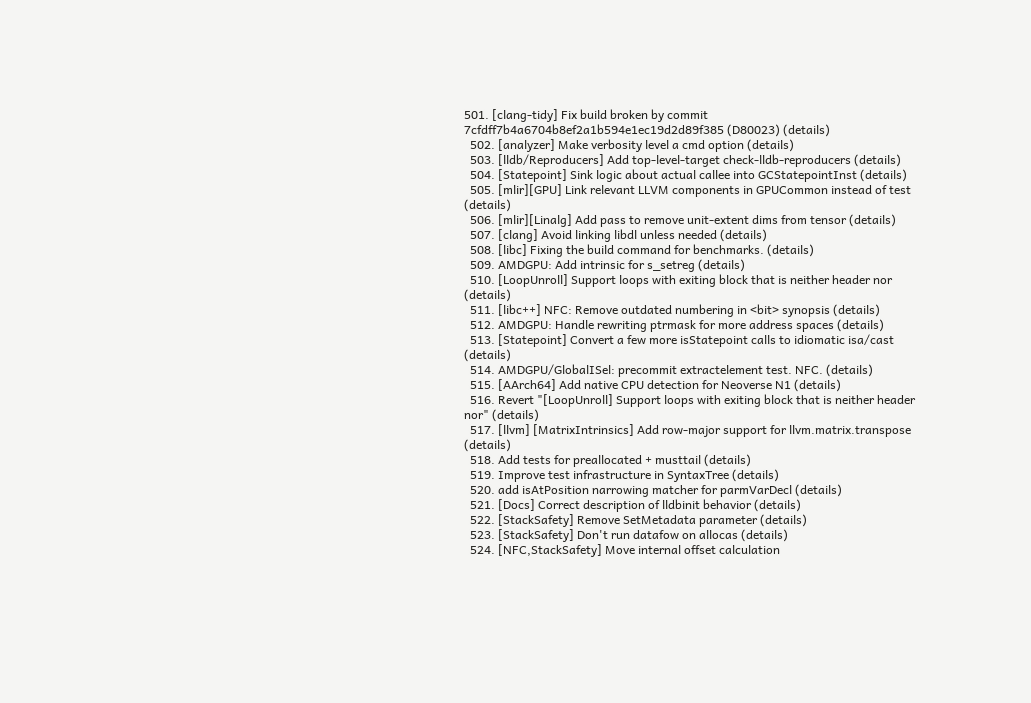501. [clang-tidy] Fix build broken by commit 7cfdff7b4a6704b8ef2a1b594e1ec19d2d89f385 (D80023) (details)
  502. [analyzer] Make verbosity level a cmd option (details)
  503. [lldb/Reproducers] Add top-level-target check-lldb-reproducers (details)
  504. [Statepoint] Sink logic about actual callee into GCStatepointInst (details)
  505. [mlir][GPU] Link relevant LLVM components in GPUCommon instead of test (details)
  506. [mlir][Linalg] Add pass to remove unit-extent dims from tensor (details)
  507. [clang] Avoid linking libdl unless needed (details)
  508. [libc] Fixing the build command for benchmarks. (details)
  509. AMDGPU: Add intrinsic for s_setreg (details)
  510. [LoopUnroll] Support loops with exiting block that is neither header nor (details)
  511. [libc++] NFC: Remove outdated numbering in <bit> synopsis (details)
  512. AMDGPU: Handle rewriting ptrmask for more address spaces (details)
  513. [Statepoint] Convert a few more isStatepoint calls to idiomatic isa/cast (details)
  514. AMDGPU/GlobalISel: precommit extractelement test. NFC. (details)
  515. [AArch64] Add native CPU detection for Neoverse N1 (details)
  516. Revert "[LoopUnroll] Support loops with exiting block that is neither header nor" (details)
  517. [llvm] [MatrixIntrinsics] Add row-major support for llvm.matrix.transpose (details)
  518. Add tests for preallocated + musttail (details)
  519. Improve test infrastructure in SyntaxTree (details)
  520. add isAtPosition narrowing matcher for parmVarDecl (details)
  521. [Docs] Correct description of lldbinit behavior (details)
  522. [StackSafety] Remove SetMetadata parameter (details)
  523. [StackSafety] Don't run datafow on allocas (details)
  524. [NFC,StackSafety] Move internal offset calculation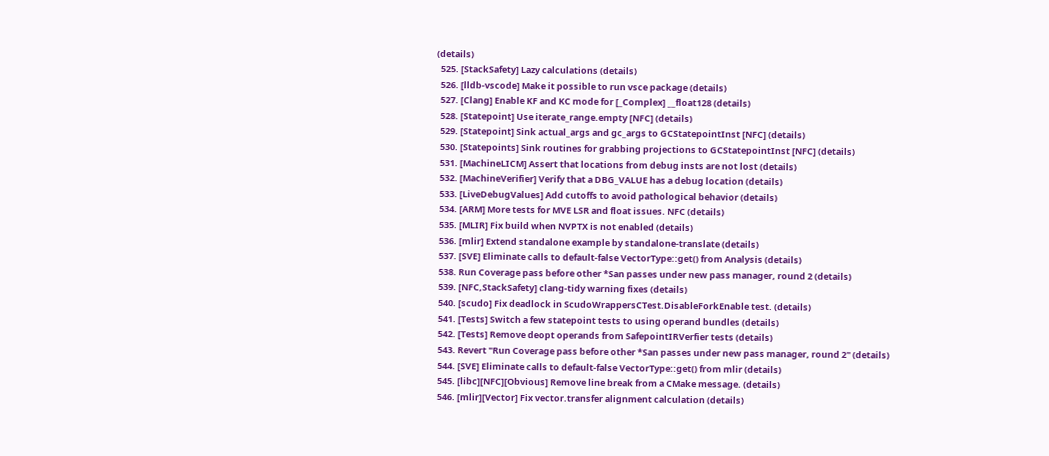(details)
  525. [StackSafety] Lazy calculations (details)
  526. [lldb-vscode] Make it possible to run vsce package (details)
  527. [Clang] Enable KF and KC mode for [_Complex] __float128 (details)
  528. [Statepoint] Use iterate_range.empty [NFC] (details)
  529. [Statepoint] Sink actual_args and gc_args to GCStatepointInst [NFC] (details)
  530. [Statepoints] Sink routines for grabbing projections to GCStatepointInst [NFC] (details)
  531. [MachineLICM] Assert that locations from debug insts are not lost (details)
  532. [MachineVerifier] Verify that a DBG_VALUE has a debug location (details)
  533. [LiveDebugValues] Add cutoffs to avoid pathological behavior (details)
  534. [ARM] More tests for MVE LSR and float issues. NFC (details)
  535. [MLIR] Fix build when NVPTX is not enabled (details)
  536. [mlir] Extend standalone example by standalone-translate (details)
  537. [SVE] Eliminate calls to default-false VectorType::get() from Analysis (details)
  538. Run Coverage pass before other *San passes under new pass manager, round 2 (details)
  539. [NFC,StackSafety] clang-tidy warning fixes (details)
  540. [scudo] Fix deadlock in ScudoWrappersCTest.DisableForkEnable test. (details)
  541. [Tests] Switch a few statepoint tests to using operand bundles (details)
  542. [Tests] Remove deopt operands from SafepointIRVerfier tests (details)
  543. Revert "Run Coverage pass before other *San passes under new pass manager, round 2" (details)
  544. [SVE] Eliminate calls to default-false VectorType::get() from mlir (details)
  545. [libc][NFC][Obvious] Remove line break from a CMake message. (details)
  546. [mlir][Vector] Fix vector.transfer alignment calculation (details)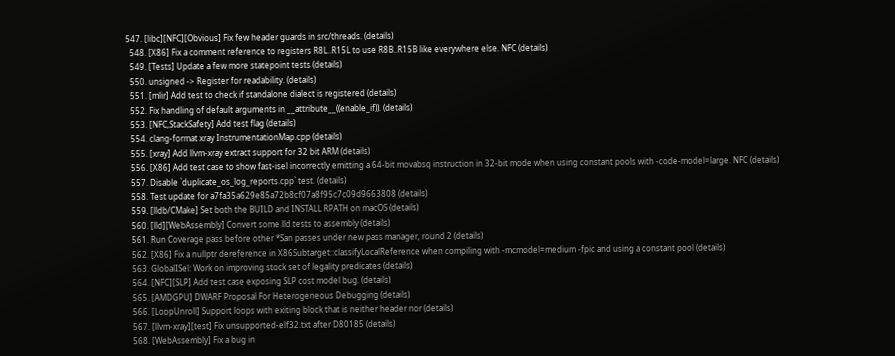547. [libc][NFC][Obvious] Fix few header guards in src/threads. (details)
  548. [X86] Fix a comment reference to registers R8L..R15L to use R8B..R15B like everywhere else. NFC (details)
  549. [Tests] Update a few more statepoint tests (details)
  550. unsigned -> Register for readability. (details)
  551. [mlir] Add test to check if standalone dialect is registered (details)
  552. Fix handling of default arguments in __attribute__((enable_if)). (details)
  553. [NFC,StackSafety] Add test flag (details)
  554. clang-format xray InstrumentationMap.cpp (details)
  555. [xray] Add llvm-xray extract support for 32 bit ARM (details)
  556. [X86] Add test case to show fast-isel incorrectly emitting a 64-bit movabsq instruction in 32-bit mode when using constant pools with -code-model=large. NFC (details)
  557. Disable `duplicate_os_log_reports.cpp` test. (details)
  558. Test update for a7fa35a629e85a72b8cf07a8f95c7c09d9663808 (details)
  559. [lldb/CMake] Set both the BUILD and INSTALL RPATH on macOS (details)
  560. [lld][WebAssembly] Convert some lld tests to assembly (details)
  561. Run Coverage pass before other *San passes under new pass manager, round 2 (details)
  562. [X86] Fix a nullptr dereference in X86Subtarget::classifyLocalReference when compiling with -mcmodel=medium -fpic and using a constant pool (details)
  563. GlobalISel: Work on improving stock set of legality predicates (details)
  564. [NFC][SLP] Add test case exposing SLP cost model bug. (details)
  565. [AMDGPU] DWARF Proposal For Heterogeneous Debugging (details)
  566. [LoopUnroll] Support loops with exiting block that is neither header nor (details)
  567. [llvm-xray][test] Fix unsupported-elf32.txt after D80185 (details)
  568. [WebAssembly] Fix a bug in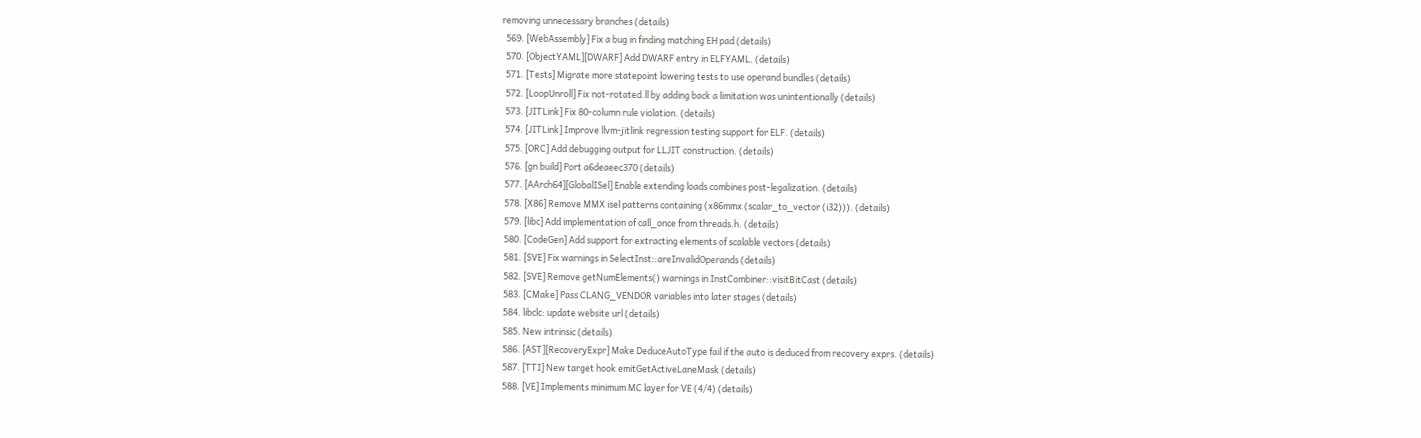removing unnecessary branches (details)
  569. [WebAssembly] Fix a bug in finding matching EH pad (details)
  570. [ObjectYAML][DWARF] Add DWARF entry in ELFYAML. (details)
  571. [Tests] Migrate more statepoint lowering tests to use operand bundles (details)
  572. [LoopUnroll] Fix not-rotated.ll by adding back a limitation was unintentionally (details)
  573. [JITLink] Fix 80-column rule violation. (details)
  574. [JITLink] Improve llvm-jitlink regression testing support for ELF. (details)
  575. [ORC] Add debugging output for LLJIT construction. (details)
  576. [gn build] Port a6deaeec370 (details)
  577. [AArch64][GlobalISel] Enable extending loads combines post-legalization. (details)
  578. [X86] Remove MMX isel patterns containing (x86mmx (scalar_to_vector (i32))). (details)
  579. [libc] Add implementation of call_once from threads.h. (details)
  580. [CodeGen] Add support for extracting elements of scalable vectors (details)
  581. [SVE] Fix warnings in SelectInst::areInvalidOperands (details)
  582. [SVE] Remove getNumElements() warnings in InstCombiner::visitBitCast (details)
  583. [CMake] Pass CLANG_VENDOR variables into later stages (details)
  584. libclc: update website url (details)
  585. New intrinsic (details)
  586. [AST][RecoveryExpr] Make DeduceAutoType fail if the auto is deduced from recovery exprs. (details)
  587. [TTI] New target hook emitGetActiveLaneMask (details)
  588. [VE] Implements minimum MC layer for VE (4/4) (details)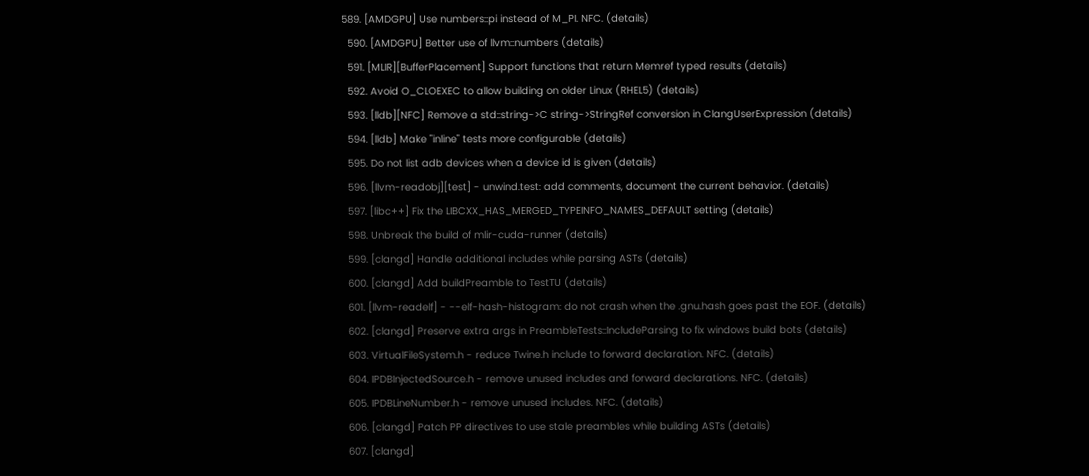589. [AMDGPU] Use numbers::pi instead of M_PI. NFC. (details)
  590. [AMDGPU] Better use of llvm::numbers (details)
  591. [MLIR][BufferPlacement] Support functions that return Memref typed results (details)
  592. Avoid O_CLOEXEC to allow building on older Linux (RHEL5) (details)
  593. [lldb][NFC] Remove a std::string->C string->StringRef conversion in ClangUserExpression (details)
  594. [lldb] Make "inline" tests more configurable (details)
  595. Do not list adb devices when a device id is given (details)
  596. [llvm-readobj][test] - unwind.test: add comments, document the current behavior. (details)
  597. [libc++] Fix the LIBCXX_HAS_MERGED_TYPEINFO_NAMES_DEFAULT setting (details)
  598. Unbreak the build of mlir-cuda-runner (details)
  599. [clangd] Handle additional includes while parsing ASTs (details)
  600. [clangd] Add buildPreamble to TestTU (details)
  601. [llvm-readelf] - --elf-hash-histogram: do not crash when the .gnu.hash goes past the EOF. (details)
  602. [clangd] Preserve extra args in PreambleTests::IncludeParsing to fix windows build bots (details)
  603. VirtualFileSystem.h - reduce Twine.h include to forward declaration. NFC. (details)
  604. IPDBInjectedSource.h - remove unused includes and forward declarations. NFC. (details)
  605. IPDBLineNumber.h - remove unused includes. NFC. (details)
  606. [clangd] Patch PP directives to use stale preambles while building ASTs (details)
  607. [clangd]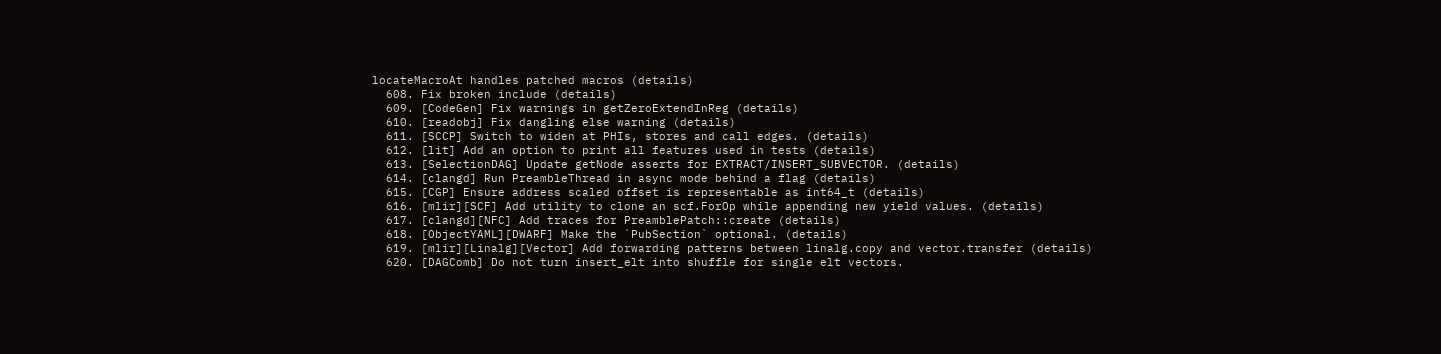locateMacroAt handles patched macros (details)
  608. Fix broken include (details)
  609. [CodeGen] Fix warnings in getZeroExtendInReg (details)
  610. [readobj] Fix dangling else warning (details)
  611. [SCCP] Switch to widen at PHIs, stores and call edges. (details)
  612. [lit] Add an option to print all features used in tests (details)
  613. [SelectionDAG] Update getNode asserts for EXTRACT/INSERT_SUBVECTOR. (details)
  614. [clangd] Run PreambleThread in async mode behind a flag (details)
  615. [CGP] Ensure address scaled offset is representable as int64_t (details)
  616. [mlir][SCF] Add utility to clone an scf.ForOp while appending new yield values. (details)
  617. [clangd][NFC] Add traces for PreamblePatch::create (details)
  618. [ObjectYAML][DWARF] Make the `PubSection` optional. (details)
  619. [mlir][Linalg][Vector] Add forwarding patterns between linalg.copy and vector.transfer (details)
  620. [DAGComb] Do not turn insert_elt into shuffle for single elt vectors.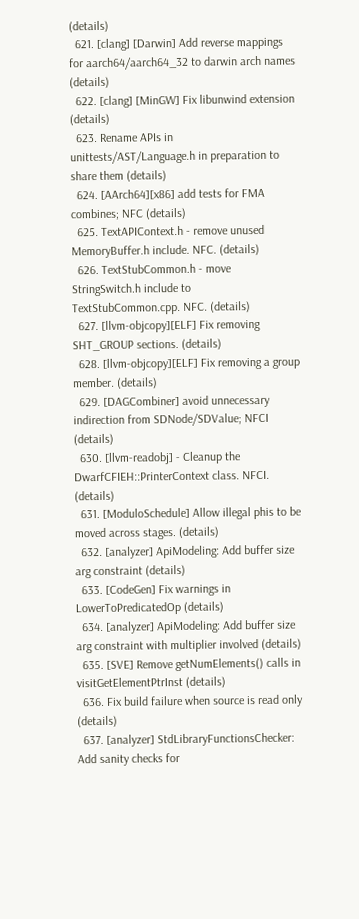(details)
  621. [clang] [Darwin] Add reverse mappings for aarch64/aarch64_32 to darwin arch names (details)
  622. [clang] [MinGW] Fix libunwind extension (details)
  623. Rename APIs in unittests/AST/Language.h in preparation to share them (details)
  624. [AArch64][x86] add tests for FMA combines; NFC (details)
  625. TextAPIContext.h - remove unused MemoryBuffer.h include. NFC. (details)
  626. TextStubCommon.h - move StringSwitch.h include to TextStubCommon.cpp. NFC. (details)
  627. [llvm-objcopy][ELF] Fix removing SHT_GROUP sections. (details)
  628. [llvm-objcopy][ELF] Fix removing a group member. (details)
  629. [DAGCombiner] avoid unnecessary indirection from SDNode/SDValue; NFCI (details)
  630. [llvm-readobj] - Cleanup the DwarfCFIEH::PrinterContext class. NFCI. (details)
  631. [ModuloSchedule] Allow illegal phis to be moved across stages. (details)
  632. [analyzer] ApiModeling: Add buffer size arg constraint (details)
  633. [CodeGen] Fix warnings in LowerToPredicatedOp (details)
  634. [analyzer] ApiModeling: Add buffer size arg constraint with multiplier involved (details)
  635. [SVE] Remove getNumElements() calls in visitGetElementPtrInst (details)
  636. Fix build failure when source is read only (details)
  637. [analyzer] StdLibraryFunctionsChecker: Add sanity checks for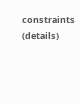constraints (details)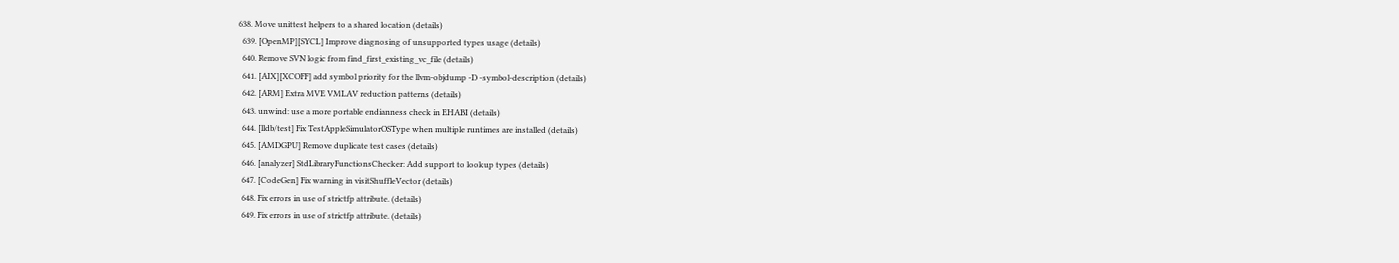638. Move unittest helpers to a shared location (details)
  639. [OpenMP][SYCL] Improve diagnosing of unsupported types usage (details)
  640. Remove SVN logic from find_first_existing_vc_file (details)
  641. [AIX][XCOFF] add symbol priority for the llvm-objdump -D -symbol-description (details)
  642. [ARM] Extra MVE VMLAV reduction patterns (details)
  643. unwind: use a more portable endianness check in EHABI (details)
  644. [lldb/test] Fix TestAppleSimulatorOSType when multiple runtimes are installed (details)
  645. [AMDGPU] Remove duplicate test cases (details)
  646. [analyzer] StdLibraryFunctionsChecker: Add support to lookup types (details)
  647. [CodeGen] Fix warning in visitShuffleVector (details)
  648. Fix errors in use of strictfp attribute. (details)
  649. Fix errors in use of strictfp attribute. (details)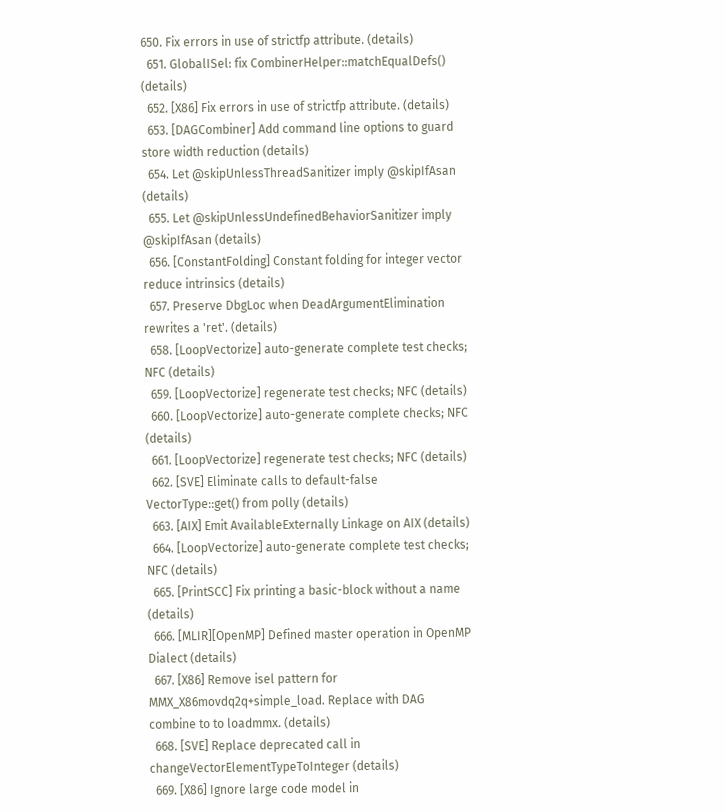650. Fix errors in use of strictfp attribute. (details)
  651. GlobalISel: fix CombinerHelper::matchEqualDefs() (details)
  652. [X86] Fix errors in use of strictfp attribute. (details)
  653. [DAGCombiner] Add command line options to guard store width reduction (details)
  654. Let @skipUnlessThreadSanitizer imply @skipIfAsan (details)
  655. Let @skipUnlessUndefinedBehaviorSanitizer imply @skipIfAsan (details)
  656. [ConstantFolding] Constant folding for integer vector reduce intrinsics (details)
  657. Preserve DbgLoc when DeadArgumentElimination rewrites a 'ret'. (details)
  658. [LoopVectorize] auto-generate complete test checks; NFC (details)
  659. [LoopVectorize] regenerate test checks; NFC (details)
  660. [LoopVectorize] auto-generate complete checks; NFC (details)
  661. [LoopVectorize] regenerate test checks; NFC (details)
  662. [SVE] Eliminate calls to default-false VectorType::get() from polly (details)
  663. [AIX] Emit AvailableExternally Linkage on AIX (details)
  664. [LoopVectorize] auto-generate complete test checks; NFC (details)
  665. [PrintSCC] Fix printing a basic-block without a name (details)
  666. [MLIR][OpenMP] Defined master operation in OpenMP Dialect (details)
  667. [X86] Remove isel pattern for MMX_X86movdq2q+simple_load. Replace with DAG combine to to loadmmx. (details)
  668. [SVE] Replace deprecated call in changeVectorElementTypeToInteger (details)
  669. [X86] Ignore large code model in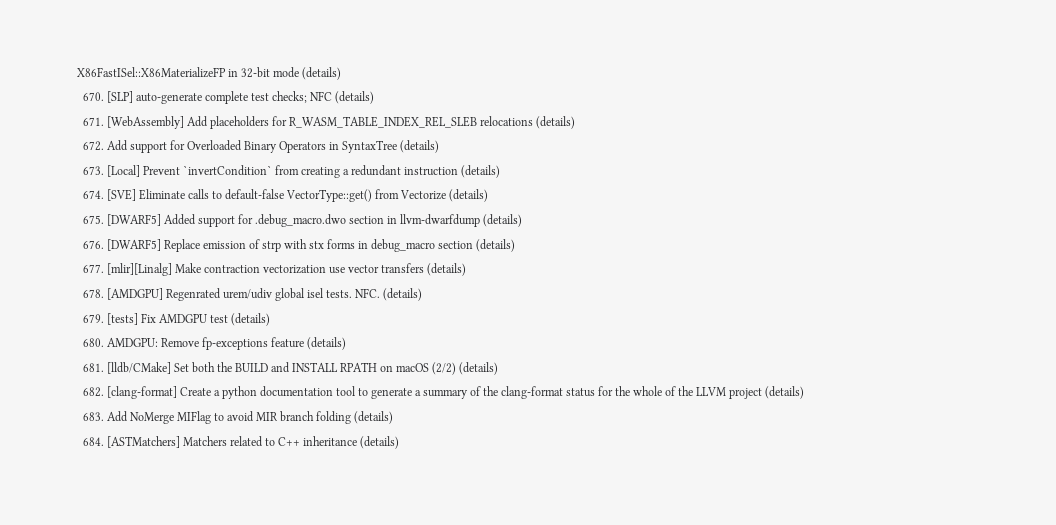X86FastISel::X86MaterializeFP in 32-bit mode (details)
  670. [SLP] auto-generate complete test checks; NFC (details)
  671. [WebAssembly] Add placeholders for R_WASM_TABLE_INDEX_REL_SLEB relocations (details)
  672. Add support for Overloaded Binary Operators in SyntaxTree (details)
  673. [Local] Prevent `invertCondition` from creating a redundant instruction (details)
  674. [SVE] Eliminate calls to default-false VectorType::get() from Vectorize (details)
  675. [DWARF5] Added support for .debug_macro.dwo section in llvm-dwarfdump (details)
  676. [DWARF5] Replace emission of strp with stx forms in debug_macro section (details)
  677. [mlir][Linalg] Make contraction vectorization use vector transfers (details)
  678. [AMDGPU] Regenrated urem/udiv global isel tests. NFC. (details)
  679. [tests] Fix AMDGPU test (details)
  680. AMDGPU: Remove fp-exceptions feature (details)
  681. [lldb/CMake] Set both the BUILD and INSTALL RPATH on macOS (2/2) (details)
  682. [clang-format] Create a python documentation tool to generate a summary of the clang-format status for the whole of the LLVM project (details)
  683. Add NoMerge MIFlag to avoid MIR branch folding (details)
  684. [ASTMatchers] Matchers related to C++ inheritance (details)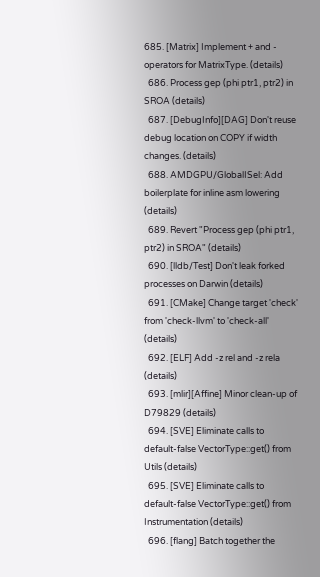685. [Matrix] Implement + and - operators for MatrixType. (details)
  686. Process gep (phi ptr1, ptr2) in SROA (details)
  687. [DebugInfo][DAG] Don't reuse debug location on COPY if width changes. (details)
  688. AMDGPU/GlobalISel: Add boilerplate for inline asm lowering (details)
  689. Revert "Process gep (phi ptr1, ptr2) in SROA" (details)
  690. [lldb/Test] Don't leak forked processes on Darwin (details)
  691. [CMake] Change target 'check' from 'check-llvm' to 'check-all' (details)
  692. [ELF] Add -z rel and -z rela (details)
  693. [mlir][Affine] Minor clean-up of D79829 (details)
  694. [SVE] Eliminate calls to default-false VectorType::get() from Utils (details)
  695. [SVE] Eliminate calls to default-false VectorType::get() from Instrumentation (details)
  696. [flang] Batch together the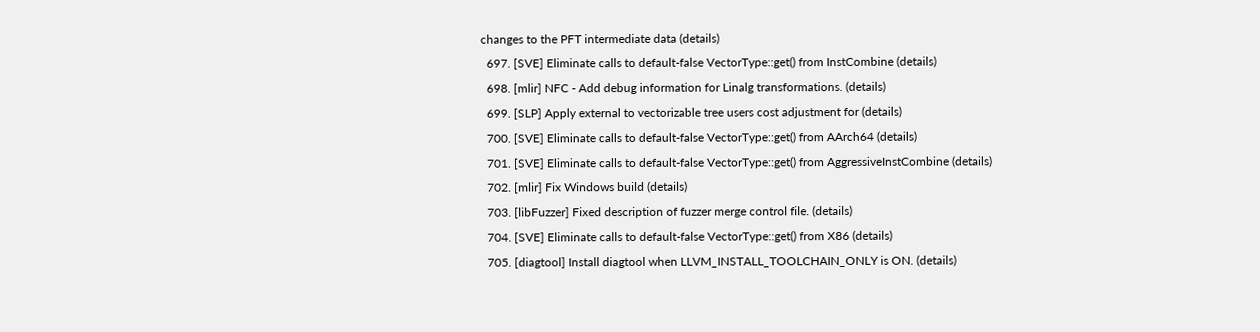changes to the PFT intermediate data (details)
  697. [SVE] Eliminate calls to default-false VectorType::get() from InstCombine (details)
  698. [mlir] NFC - Add debug information for Linalg transformations. (details)
  699. [SLP] Apply external to vectorizable tree users cost adjustment for (details)
  700. [SVE] Eliminate calls to default-false VectorType::get() from AArch64 (details)
  701. [SVE] Eliminate calls to default-false VectorType::get() from AggressiveInstCombine (details)
  702. [mlir] Fix Windows build (details)
  703. [libFuzzer] Fixed description of fuzzer merge control file. (details)
  704. [SVE] Eliminate calls to default-false VectorType::get() from X86 (details)
  705. [diagtool] Install diagtool when LLVM_INSTALL_TOOLCHAIN_ONLY is ON. (details)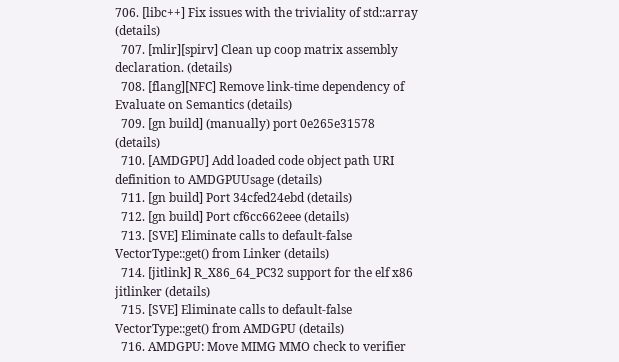706. [libc++] Fix issues with the triviality of std::array (details)
  707. [mlir][spirv] Clean up coop matrix assembly declaration. (details)
  708. [flang][NFC] Remove link-time dependency of Evaluate on Semantics (details)
  709. [gn build] (manually) port 0e265e31578 (details)
  710. [AMDGPU] Add loaded code object path URI definition to AMDGPUUsage (details)
  711. [gn build] Port 34cfed24ebd (details)
  712. [gn build] Port cf6cc662eee (details)
  713. [SVE] Eliminate calls to default-false VectorType::get() from Linker (details)
  714. [jitlink] R_X86_64_PC32 support for the elf x86 jitlinker (details)
  715. [SVE] Eliminate calls to default-false VectorType::get() from AMDGPU (details)
  716. AMDGPU: Move MIMG MMO check to verifier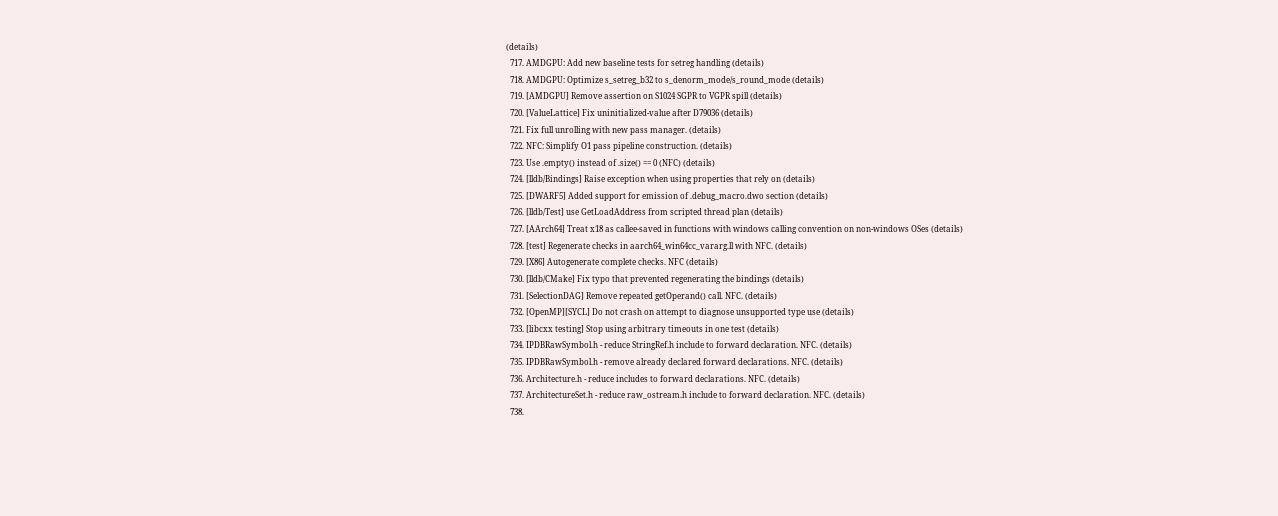(details)
  717. AMDGPU: Add new baseline tests for setreg handling (details)
  718. AMDGPU: Optimize s_setreg_b32 to s_denorm_mode/s_round_mode (details)
  719. [AMDGPU] Remove assertion on S1024 SGPR to VGPR spill (details)
  720. [ValueLattice] Fix uninitialized-value after D79036 (details)
  721. Fix full unrolling with new pass manager. (details)
  722. NFC: Simplify O1 pass pipeline construction. (details)
  723. Use .empty() instead of .size() == 0 (NFC) (details)
  724. [lldb/Bindings] Raise exception when using properties that rely on (details)
  725. [DWARF5] Added support for emission of .debug_macro.dwo section (details)
  726. [lldb/Test] use GetLoadAddress from scripted thread plan (details)
  727. [AArch64] Treat x18 as callee-saved in functions with windows calling convention on non-windows OSes (details)
  728. [test] Regenerate checks in aarch64_win64cc_vararg.ll with NFC. (details)
  729. [X86] Autogenerate complete checks. NFC (details)
  730. [lldb/CMake] Fix typo that prevented regenerating the bindings (details)
  731. [SelectionDAG] Remove repeated getOperand() call. NFC. (details)
  732. [OpenMP][SYCL] Do not crash on attempt to diagnose unsupported type use (details)
  733. [libcxx testing] Stop using arbitrary timeouts in one test (details)
  734. IPDBRawSymbol.h - reduce StringRef.h include to forward declaration. NFC. (details)
  735. IPDBRawSymbol.h - remove already declared forward declarations. NFC. (details)
  736. Architecture.h - reduce includes to forward declarations. NFC. (details)
  737. ArchitectureSet.h - reduce raw_ostream.h include to forward declaration. NFC. (details)
  738.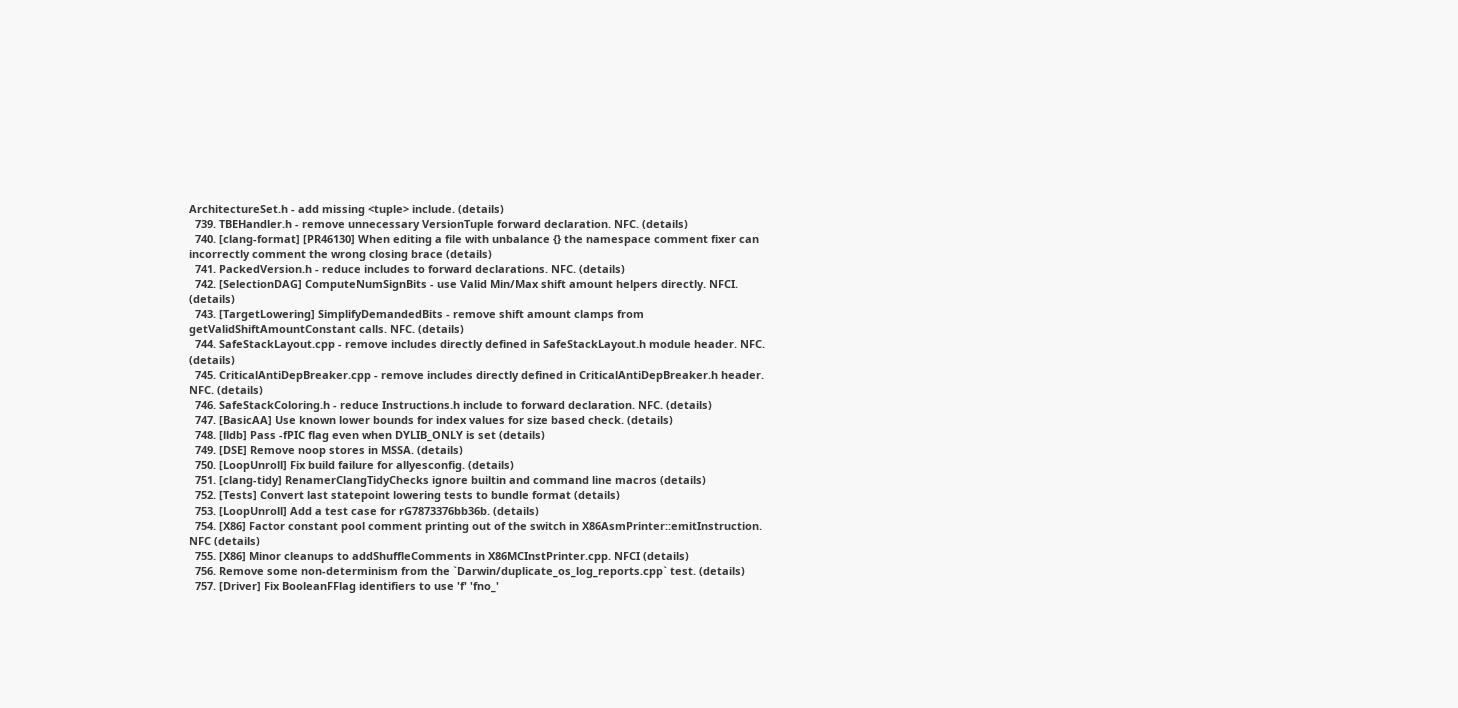ArchitectureSet.h - add missing <tuple> include. (details)
  739. TBEHandler.h - remove unnecessary VersionTuple forward declaration. NFC. (details)
  740. [clang-format] [PR46130] When editing a file with unbalance {} the namespace comment fixer can incorrectly comment the wrong closing brace (details)
  741. PackedVersion.h - reduce includes to forward declarations. NFC. (details)
  742. [SelectionDAG] ComputeNumSignBits - use Valid Min/Max shift amount helpers directly. NFCI. (details)
  743. [TargetLowering] SimplifyDemandedBits - remove shift amount clamps from getValidShiftAmountConstant calls. NFC. (details)
  744. SafeStackLayout.cpp - remove includes directly defined in SafeStackLayout.h module header. NFC. (details)
  745. CriticalAntiDepBreaker.cpp - remove includes directly defined in CriticalAntiDepBreaker.h header. NFC. (details)
  746. SafeStackColoring.h - reduce Instructions.h include to forward declaration. NFC. (details)
  747. [BasicAA] Use known lower bounds for index values for size based check. (details)
  748. [lldb] Pass -fPIC flag even when DYLIB_ONLY is set (details)
  749. [DSE] Remove noop stores in MSSA. (details)
  750. [LoopUnroll] Fix build failure for allyesconfig. (details)
  751. [clang-tidy] RenamerClangTidyChecks ignore builtin and command line macros (details)
  752. [Tests] Convert last statepoint lowering tests to bundle format (details)
  753. [LoopUnroll] Add a test case for rG7873376bb36b. (details)
  754. [X86] Factor constant pool comment printing out of the switch in X86AsmPrinter::emitInstruction. NFC (details)
  755. [X86] Minor cleanups to addShuffleComments in X86MCInstPrinter.cpp. NFCI (details)
  756. Remove some non-determinism from the `Darwin/duplicate_os_log_reports.cpp` test. (details)
  757. [Driver] Fix BooleanFFlag identifiers to use 'f' 'fno_'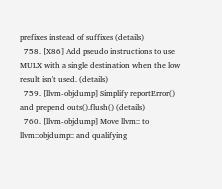prefixes instead of suffixes (details)
  758. [X86] Add pseudo instructions to use MULX with a single destination when the low result isn't used. (details)
  759. [llvm-objdump] Simplify reportError() and prepend outs().flush() (details)
  760. [llvm-objdump] Move llvm:: to llvm::objdump:: and qualifying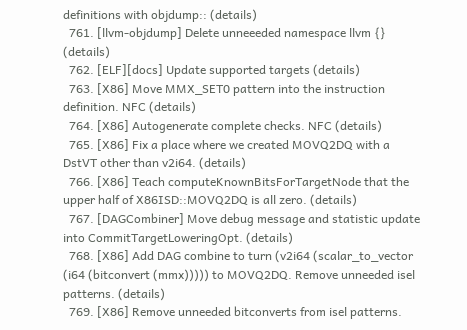definitions with objdump:: (details)
  761. [llvm-objdump] Delete unneeeded namespace llvm {} (details)
  762. [ELF][docs] Update supported targets (details)
  763. [X86] Move MMX_SET0 pattern into the instruction definition. NFC (details)
  764. [X86] Autogenerate complete checks. NFC (details)
  765. [X86] Fix a place where we created MOVQ2DQ with a DstVT other than v2i64. (details)
  766. [X86] Teach computeKnownBitsForTargetNode that the upper half of X86ISD::MOVQ2DQ is all zero. (details)
  767. [DAGCombiner] Move debug message and statistic update into CommitTargetLoweringOpt. (details)
  768. [X86] Add DAG combine to turn (v2i64 (scalar_to_vector (i64 (bitconvert (mmx))))) to MOVQ2DQ. Remove unneeded isel patterns. (details)
  769. [X86] Remove unneeded bitconverts from isel patterns.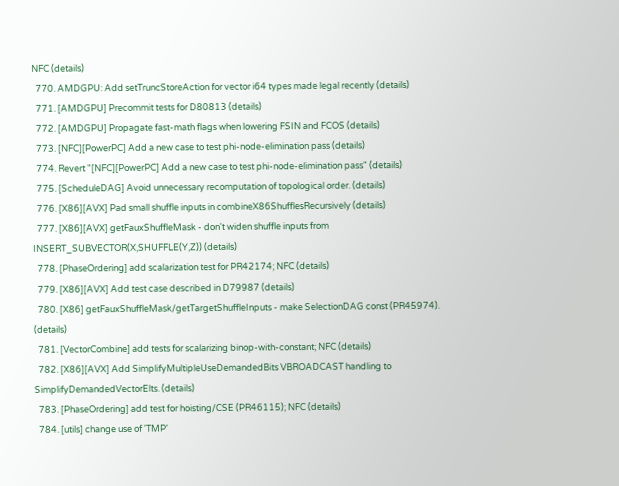NFC (details)
  770. AMDGPU: Add setTruncStoreAction for vector i64 types made legal recently (details)
  771. [AMDGPU] Precommit tests for D80813 (details)
  772. [AMDGPU] Propagate fast-math flags when lowering FSIN and FCOS (details)
  773. [NFC][PowerPC] Add a new case to test phi-node-elimination pass (details)
  774. Revert "[NFC][PowerPC] Add a new case to test phi-node-elimination pass" (details)
  775. [ScheduleDAG] Avoid unnecessary recomputation of topological order. (details)
  776. [X86][AVX] Pad small shuffle inputs in combineX86ShufflesRecursively (details)
  777. [X86][AVX] getFauxShuffleMask - don't widen shuffle inputs from INSERT_SUBVECTOR(X,SHUFFLE(Y,Z)) (details)
  778. [PhaseOrdering] add scalarization test for PR42174; NFC (details)
  779. [X86][AVX] Add test case described in D79987 (details)
  780. [X86] getFauxShuffleMask/getTargetShuffleInputs - make SelectionDAG const (PR45974). (details)
  781. [VectorCombine] add tests for scalarizing binop-with-constant; NFC (details)
  782. [X86][AVX] Add SimplifyMultipleUseDemandedBits VBROADCAST handling to SimplifyDemandedVectorElts. (details)
  783. [PhaseOrdering] add test for hoisting/CSE (PR46115); NFC (details)
  784. [utils] change use of 'TMP'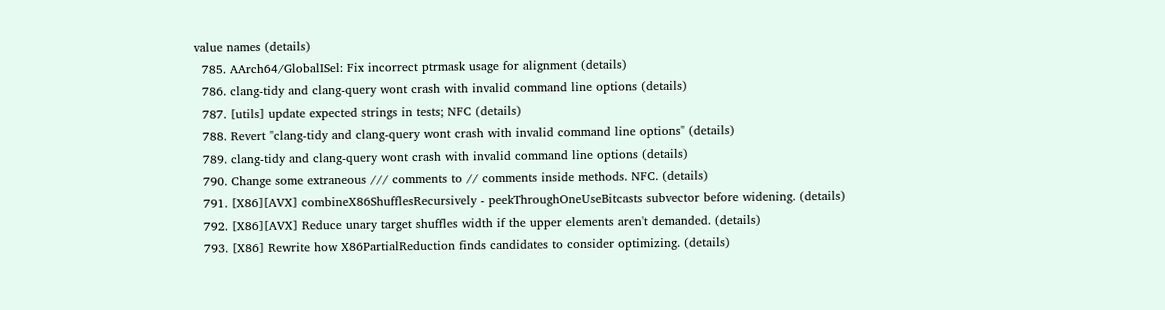value names (details)
  785. AArch64/GlobalISel: Fix incorrect ptrmask usage for alignment (details)
  786. clang-tidy and clang-query wont crash with invalid command line options (details)
  787. [utils] update expected strings in tests; NFC (details)
  788. Revert "clang-tidy and clang-query wont crash with invalid command line options" (details)
  789. clang-tidy and clang-query wont crash with invalid command line options (details)
  790. Change some extraneous /// comments to // comments inside methods. NFC. (details)
  791. [X86][AVX] combineX86ShufflesRecursively - peekThroughOneUseBitcasts subvector before widening. (details)
  792. [X86][AVX] Reduce unary target shuffles width if the upper elements aren't demanded. (details)
  793. [X86] Rewrite how X86PartialReduction finds candidates to consider optimizing. (details)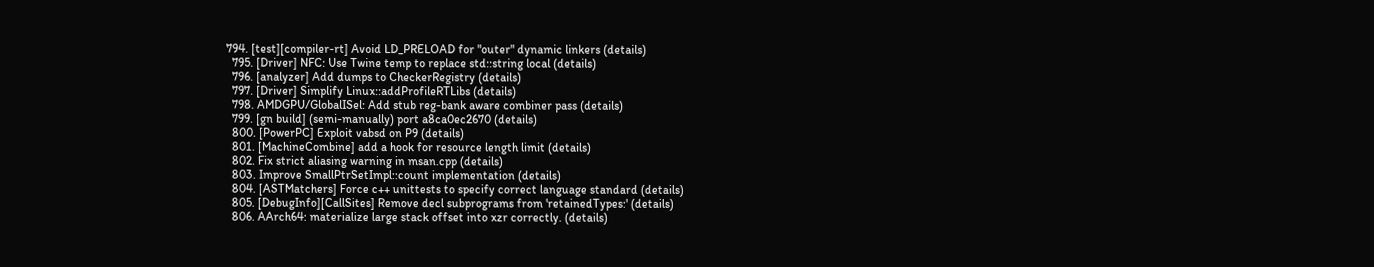794. [test][compiler-rt] Avoid LD_PRELOAD for "outer" dynamic linkers (details)
  795. [Driver] NFC: Use Twine temp to replace std::string local (details)
  796. [analyzer] Add dumps to CheckerRegistry (details)
  797. [Driver] Simplify Linux::addProfileRTLibs (details)
  798. AMDGPU/GlobalISel: Add stub reg-bank aware combiner pass (details)
  799. [gn build] (semi-manually) port a8ca0ec2670 (details)
  800. [PowerPC] Exploit vabsd on P9 (details)
  801. [MachineCombine] add a hook for resource length limit (details)
  802. Fix strict aliasing warning in msan.cpp (details)
  803. Improve SmallPtrSetImpl::count implementation (details)
  804. [ASTMatchers] Force c++ unittests to specify correct language standard (details)
  805. [DebugInfo][CallSites] Remove decl subprograms from 'retainedTypes:' (details)
  806. AArch64: materialize large stack offset into xzr correctly. (details)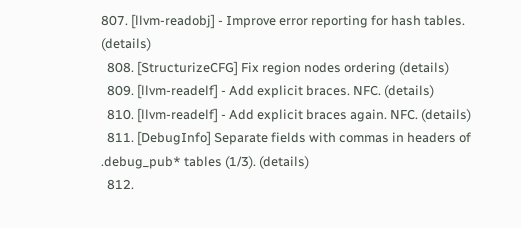807. [llvm-readobj] - Improve error reporting for hash tables. (details)
  808. [StructurizeCFG] Fix region nodes ordering (details)
  809. [llvm-readelf] - Add explicit braces. NFC. (details)
  810. [llvm-readelf] - Add explicit braces again. NFC. (details)
  811. [DebugInfo] Separate fields with commas in headers of .debug_pub* tables (1/3). (details)
  812.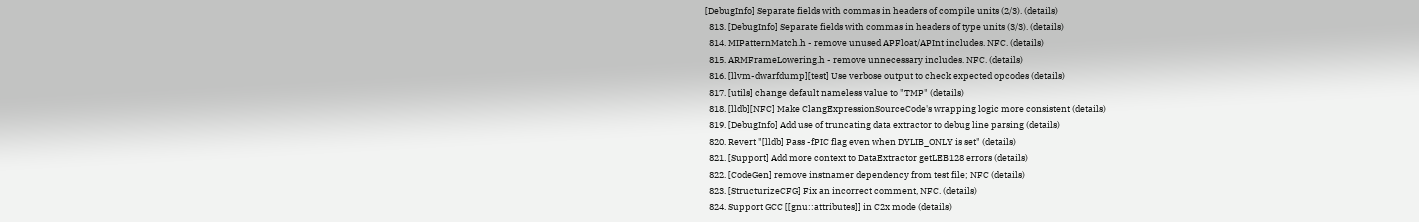[DebugInfo] Separate fields with commas in headers of compile units (2/3). (details)
  813. [DebugInfo] Separate fields with commas in headers of type units (3/3). (details)
  814. MIPatternMatch.h - remove unused APFloat/APInt includes. NFC. (details)
  815. ARMFrameLowering.h - remove unnecessary includes. NFC. (details)
  816. [llvm-dwarfdump][test] Use verbose output to check expected opcodes (details)
  817. [utils] change default nameless value to "TMP" (details)
  818. [lldb][NFC] Make ClangExpressionSourceCode's wrapping logic more consistent (details)
  819. [DebugInfo] Add use of truncating data extractor to debug line parsing (details)
  820. Revert "[lldb] Pass -fPIC flag even when DYLIB_ONLY is set" (details)
  821. [Support] Add more context to DataExtractor getLEB128 errors (details)
  822. [CodeGen] remove instnamer dependency from test file; NFC (details)
  823. [StructurizeCFG] Fix an incorrect comment, NFC. (details)
  824. Support GCC [[gnu::attributes]] in C2x mode (details)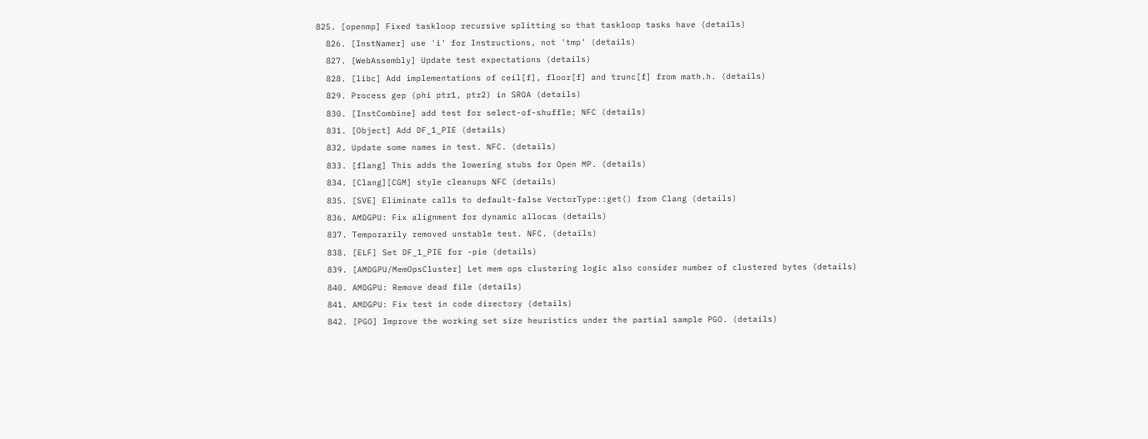825. [openmp] Fixed taskloop recursive splitting so that taskloop tasks have (details)
  826. [InstNamer] use 'i' for Instructions, not 'tmp' (details)
  827. [WebAssembly] Update test expectations (details)
  828. [libc] Add implementations of ceil[f], floor[f] and trunc[f] from math.h. (details)
  829. Process gep (phi ptr1, ptr2) in SROA (details)
  830. [InstCombine] add test for select-of-shuffle; NFC (details)
  831. [Object] Add DF_1_PIE (details)
  832. Update some names in test. NFC. (details)
  833. [flang] This adds the lowering stubs for Open MP. (details)
  834. [Clang][CGM] style cleanups NFC (details)
  835. [SVE] Eliminate calls to default-false VectorType::get() from Clang (details)
  836. AMDGPU: Fix alignment for dynamic allocas (details)
  837. Temporarily removed unstable test. NFC. (details)
  838. [ELF] Set DF_1_PIE for -pie (details)
  839. [AMDGPU/MemOpsCluster] Let mem ops clustering logic also consider number of clustered bytes (details)
  840. AMDGPU: Remove dead file (details)
  841. AMDGPU: Fix test in code directory (details)
  842. [PGO] Improve the working set size heuristics under the partial sample PGO. (details)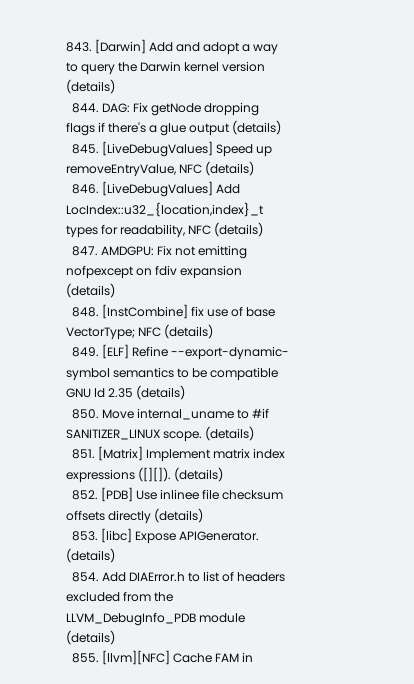843. [Darwin] Add and adopt a way to query the Darwin kernel version (details)
  844. DAG: Fix getNode dropping flags if there's a glue output (details)
  845. [LiveDebugValues] Speed up removeEntryValue, NFC (details)
  846. [LiveDebugValues] Add LocIndex::u32_{location,index}_t types for readability, NFC (details)
  847. AMDGPU: Fix not emitting nofpexcept on fdiv expansion (details)
  848. [InstCombine] fix use of base VectorType; NFC (details)
  849. [ELF] Refine --export-dynamic-symbol semantics to be compatible GNU ld 2.35 (details)
  850. Move internal_uname to #if SANITIZER_LINUX scope. (details)
  851. [Matrix] Implement matrix index expressions ([][]). (details)
  852. [PDB] Use inlinee file checksum offsets directly (details)
  853. [libc] Expose APIGenerator. (details)
  854. Add DIAError.h to list of headers excluded from the LLVM_DebugInfo_PDB module (details)
  855. [llvm][NFC] Cache FAM in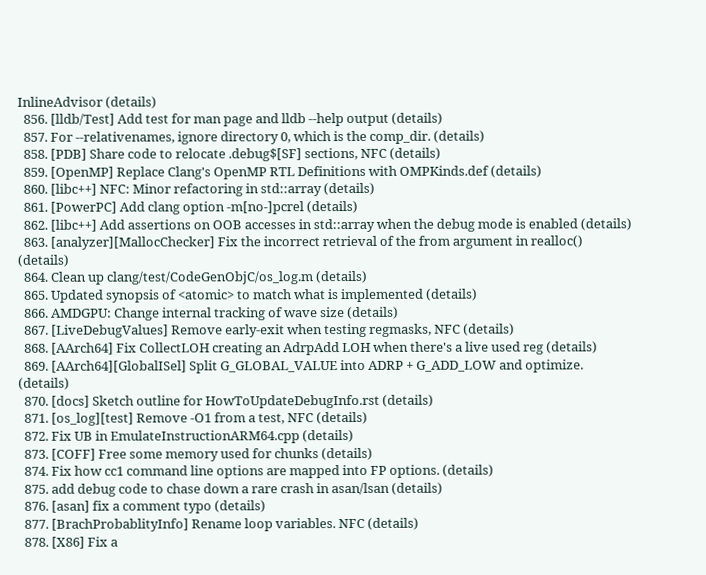InlineAdvisor (details)
  856. [lldb/Test] Add test for man page and lldb --help output (details)
  857. For --relativenames, ignore directory 0, which is the comp_dir. (details)
  858. [PDB] Share code to relocate .debug$[SF] sections, NFC (details)
  859. [OpenMP] Replace Clang's OpenMP RTL Definitions with OMPKinds.def (details)
  860. [libc++] NFC: Minor refactoring in std::array (details)
  861. [PowerPC] Add clang option -m[no-]pcrel (details)
  862. [libc++] Add assertions on OOB accesses in std::array when the debug mode is enabled (details)
  863. [analyzer][MallocChecker] Fix the incorrect retrieval of the from argument in realloc() (details)
  864. Clean up clang/test/CodeGenObjC/os_log.m (details)
  865. Updated synopsis of <atomic> to match what is implemented (details)
  866. AMDGPU: Change internal tracking of wave size (details)
  867. [LiveDebugValues] Remove early-exit when testing regmasks, NFC (details)
  868. [AArch64] Fix CollectLOH creating an AdrpAdd LOH when there's a live used reg (details)
  869. [AArch64][GlobalISel] Split G_GLOBAL_VALUE into ADRP + G_ADD_LOW and optimize. (details)
  870. [docs] Sketch outline for HowToUpdateDebugInfo.rst (details)
  871. [os_log][test] Remove -O1 from a test, NFC (details)
  872. Fix UB in EmulateInstructionARM64.cpp (details)
  873. [COFF] Free some memory used for chunks (details)
  874. Fix how cc1 command line options are mapped into FP options. (details)
  875. add debug code to chase down a rare crash in asan/lsan (details)
  876. [asan] fix a comment typo (details)
  877. [BrachProbablityInfo] Rename loop variables. NFC (details)
  878. [X86] Fix a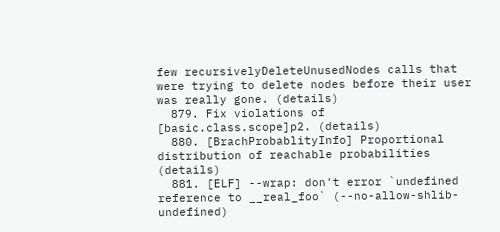few recursivelyDeleteUnusedNodes calls that were trying to delete nodes before their user was really gone. (details)
  879. Fix violations of [basic.class.scope]p2. (details)
  880. [BrachProbablityInfo] Proportional distribution of reachable probabilities (details)
  881. [ELF] --wrap: don't error `undefined reference to __real_foo` (--no-allow-shlib-undefined)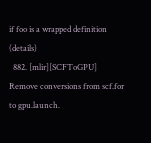if foo is a wrapped definition (details)
  882. [mlir][SCFToGPU] Remove conversions from scf.for to gpu.launch.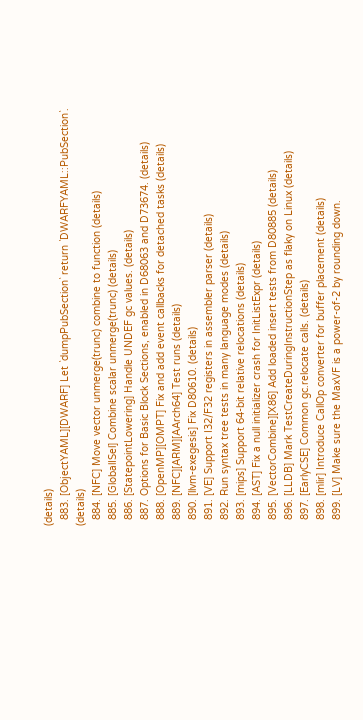(details)
  883. [ObjectYAML][DWARF] Let `dumpPubSection` return `DWARFYAML::PubSection`. (details)
  884. [NFC] Move vector unmerge(trunc) combine to function (details)
  885. [GlobalISel] Combine scalar unmerge(trunc) (details)
  886. [StatepointLowering] Handle UNDEF gc values. (details)
  887. Options for Basic Block Sections, enabled in D68063 and D73674. (details)
  888. [OpenMP][OMPT] Fix and add event callbacks for detached tasks (details)
  889. [NFC][ARM][AArch64] Test runs (details)
  890. [llvm-exegesis] Fix D80610. (details)
  891. [VE] Support I32/F32 registers in assembler parser (details)
  892. Run syntax tree tests in many language modes (details)
  893. [mips] Support 64-bit relative relocations (details)
  894. [AST] Fix a null initializer crash for InitListExpr (details)
  895. [VectorCombine][X86] Add loaded insert tests from D80885 (details)
  896. [LLDB] Mark TestCreateDuringInstructionStep as flaky on Linux (details)
  897. [EarlyCSE] Common gc.relocate calls. (details)
  898. [mlir] Introduce CallOp converter for buffer placement (details)
  899. [LV] Make sure the MaxVF is a power-of-2 by rounding down.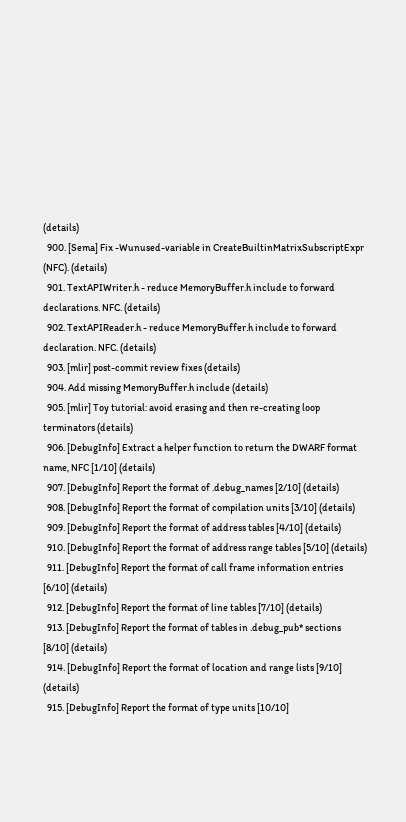(details)
  900. [Sema] Fix -Wunused-variable in CreateBuiltinMatrixSubscriptExpr (NFC). (details)
  901. TextAPIWriter.h - reduce MemoryBuffer.h include to forward declarations. NFC. (details)
  902. TextAPIReader.h - reduce MemoryBuffer.h include to forward declaration. NFC. (details)
  903. [mlir] post-commit review fixes (details)
  904. Add missing MemoryBuffer.h include (details)
  905. [mlir] Toy tutorial: avoid erasing and then re-creating loop terminators (details)
  906. [DebugInfo] Extract a helper function to return the DWARF format name, NFC [1/10] (details)
  907. [DebugInfo] Report the format of .debug_names [2/10] (details)
  908. [DebugInfo] Report the format of compilation units [3/10] (details)
  909. [DebugInfo] Report the format of address tables [4/10] (details)
  910. [DebugInfo] Report the format of address range tables [5/10] (details)
  911. [DebugInfo] Report the format of call frame information entries [6/10] (details)
  912. [DebugInfo] Report the format of line tables [7/10] (details)
  913. [DebugInfo] Report the format of tables in .debug_pub* sections [8/10] (details)
  914. [DebugInfo] Report the format of location and range lists [9/10] (details)
  915. [DebugInfo] Report the format of type units [10/10]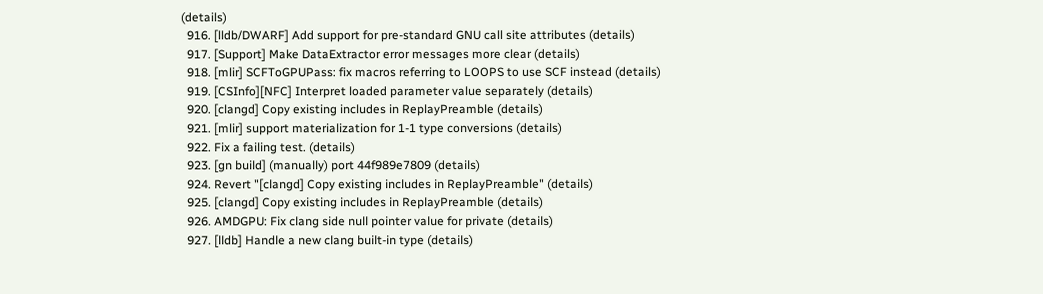(details)
  916. [lldb/DWARF] Add support for pre-standard GNU call site attributes (details)
  917. [Support] Make DataExtractor error messages more clear (details)
  918. [mlir] SCFToGPUPass: fix macros referring to LOOPS to use SCF instead (details)
  919. [CSInfo][NFC] Interpret loaded parameter value separately (details)
  920. [clangd] Copy existing includes in ReplayPreamble (details)
  921. [mlir] support materialization for 1-1 type conversions (details)
  922. Fix a failing test. (details)
  923. [gn build] (manually) port 44f989e7809 (details)
  924. Revert "[clangd] Copy existing includes in ReplayPreamble" (details)
  925. [clangd] Copy existing includes in ReplayPreamble (details)
  926. AMDGPU: Fix clang side null pointer value for private (details)
  927. [lldb] Handle a new clang built-in type (details)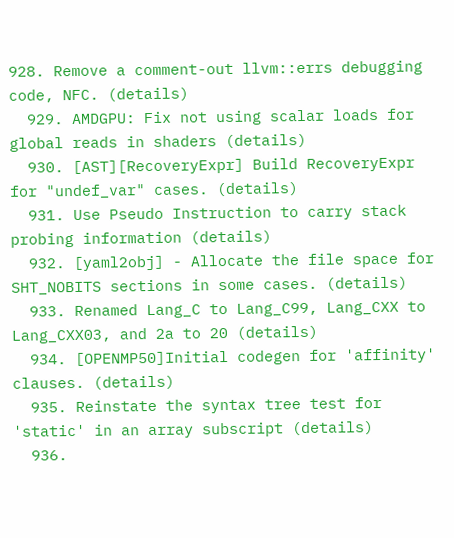928. Remove a comment-out llvm::errs debugging code, NFC. (details)
  929. AMDGPU: Fix not using scalar loads for global reads in shaders (details)
  930. [AST][RecoveryExpr] Build RecoveryExpr for "undef_var" cases. (details)
  931. Use Pseudo Instruction to carry stack probing information (details)
  932. [yaml2obj] - Allocate the file space for SHT_NOBITS sections in some cases. (details)
  933. Renamed Lang_C to Lang_C99, Lang_CXX to Lang_CXX03, and 2a to 20 (details)
  934. [OPENMP50]Initial codegen for 'affinity' clauses. (details)
  935. Reinstate the syntax tree test for 'static' in an array subscript (details)
  936.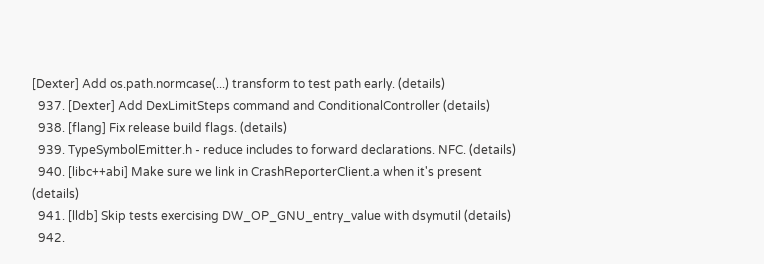[Dexter] Add os.path.normcase(...) transform to test path early. (details)
  937. [Dexter] Add DexLimitSteps command and ConditionalController (details)
  938. [flang] Fix release build flags. (details)
  939. TypeSymbolEmitter.h - reduce includes to forward declarations. NFC. (details)
  940. [libc++abi] Make sure we link in CrashReporterClient.a when it's present (details)
  941. [lldb] Skip tests exercising DW_OP_GNU_entry_value with dsymutil (details)
  942.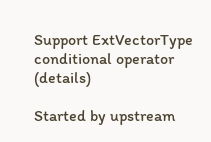Support ExtVectorType conditional operator (details)

Started by upstream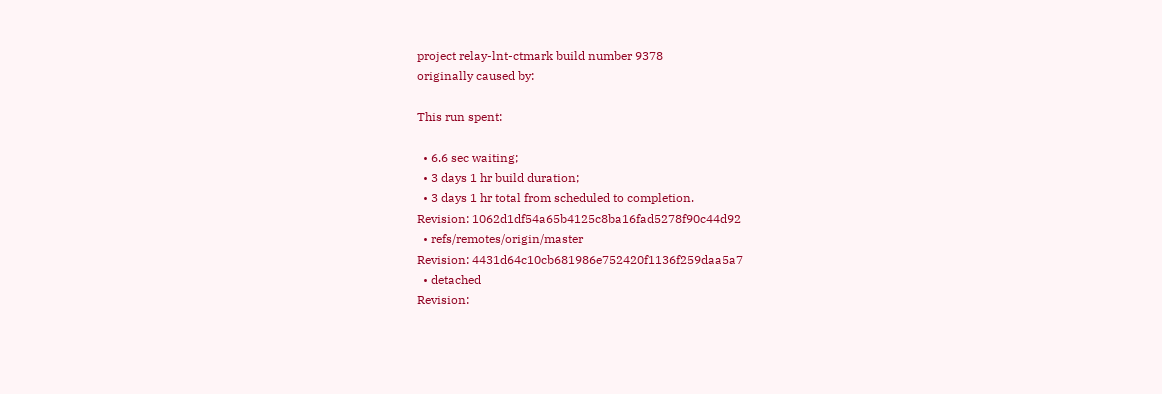project relay-lnt-ctmark build number 9378
originally caused by:

This run spent:

  • 6.6 sec waiting;
  • 3 days 1 hr build duration;
  • 3 days 1 hr total from scheduled to completion.
Revision: 1062d1df54a65b4125c8ba16fad5278f90c44d92
  • refs/remotes/origin/master
Revision: 4431d64c10cb681986e752420f1136f259daa5a7
  • detached
Revision: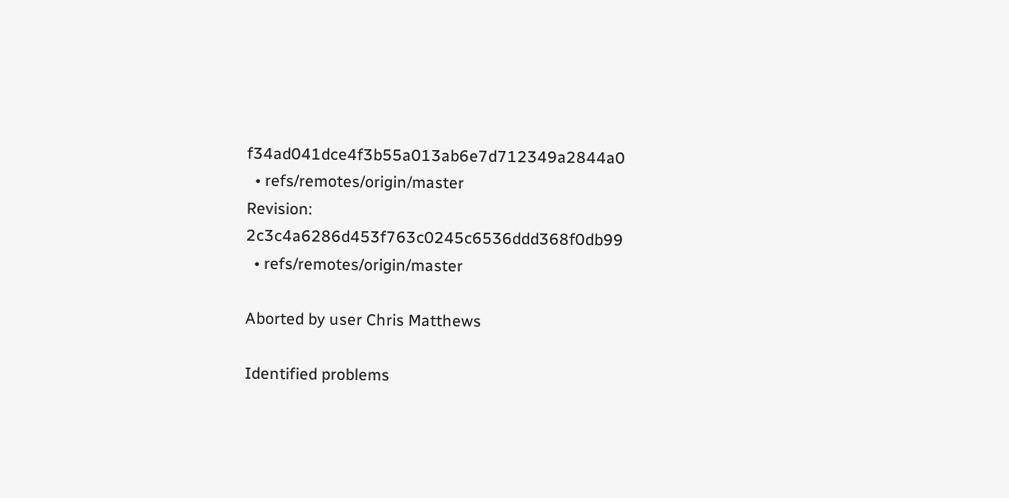f34ad041dce4f3b55a013ab6e7d712349a2844a0
  • refs/remotes/origin/master
Revision: 2c3c4a6286d453f763c0245c6536ddd368f0db99
  • refs/remotes/origin/master

Aborted by user Chris Matthews

Identified problems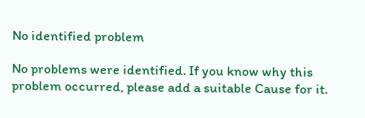No identified problem

No problems were identified. If you know why this problem occurred, please add a suitable Cause for it.